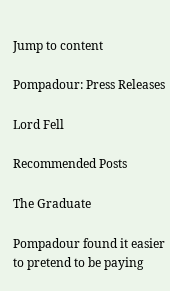Jump to content

Pompadour: Press Releases

Lord Fell

Recommended Posts

The Graduate

Pompadour found it easier to pretend to be paying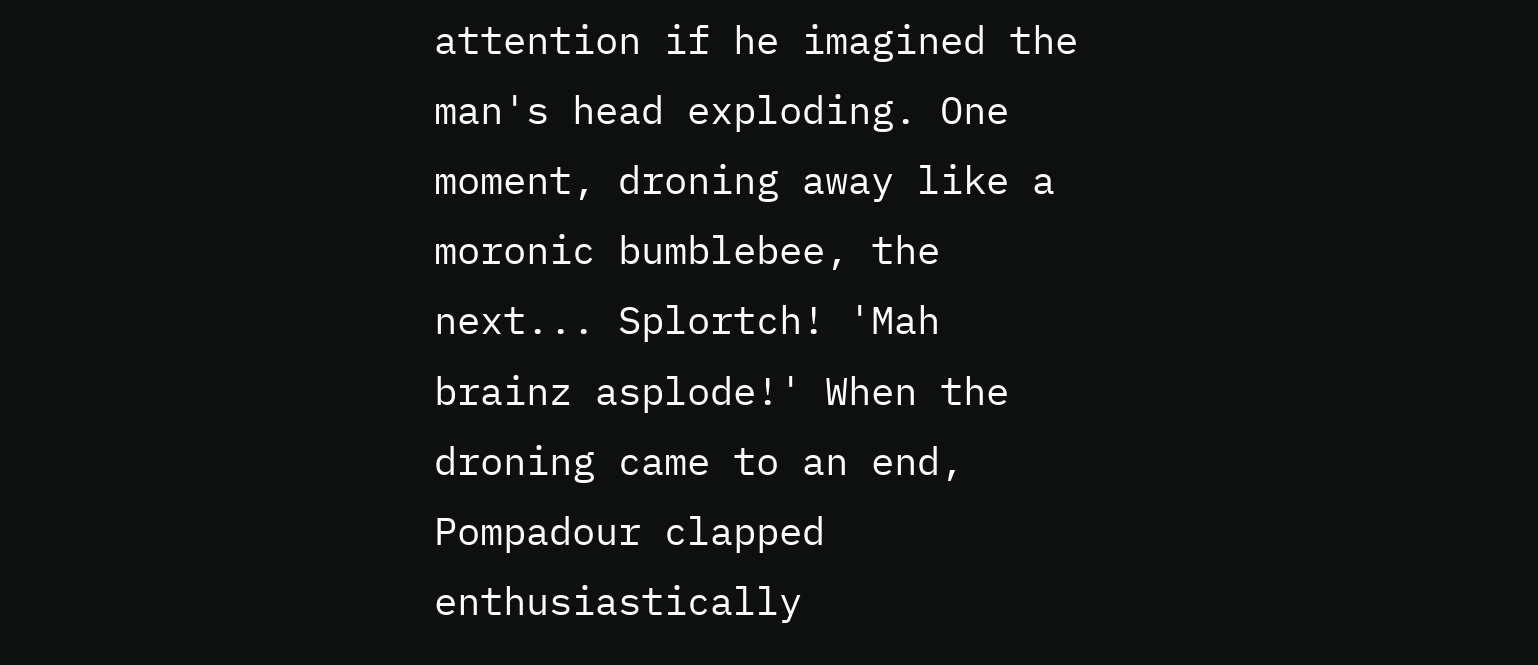attention if he imagined the man's head exploding. One moment, droning away like a moronic bumblebee, the next... Splortch! 'Mah brainz asplode!' When the droning came to an end, Pompadour clapped enthusiastically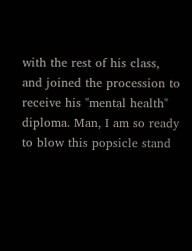with the rest of his class, and joined the procession to receive his "mental health" diploma. Man, I am so ready to blow this popsicle stand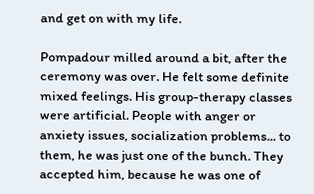and get on with my life.

Pompadour milled around a bit, after the ceremony was over. He felt some definite mixed feelings. His group-therapy classes were artificial. People with anger or anxiety issues, socialization problems... to them, he was just one of the bunch. They accepted him, because he was one of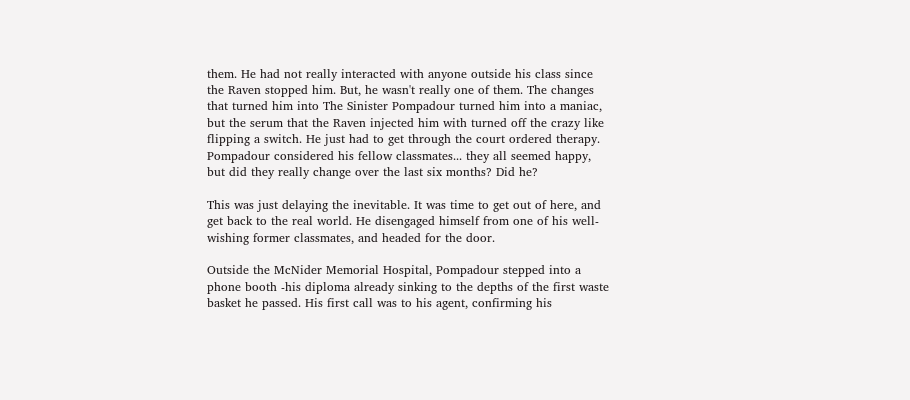them. He had not really interacted with anyone outside his class since the Raven stopped him. But, he wasn't really one of them. The changes that turned him into The Sinister Pompadour turned him into a maniac, but the serum that the Raven injected him with turned off the crazy like flipping a switch. He just had to get through the court ordered therapy. Pompadour considered his fellow classmates... they all seemed happy, but did they really change over the last six months? Did he?

This was just delaying the inevitable. It was time to get out of here, and get back to the real world. He disengaged himself from one of his well-wishing former classmates, and headed for the door.

Outside the McNider Memorial Hospital, Pompadour stepped into a phone booth -his diploma already sinking to the depths of the first waste basket he passed. His first call was to his agent, confirming his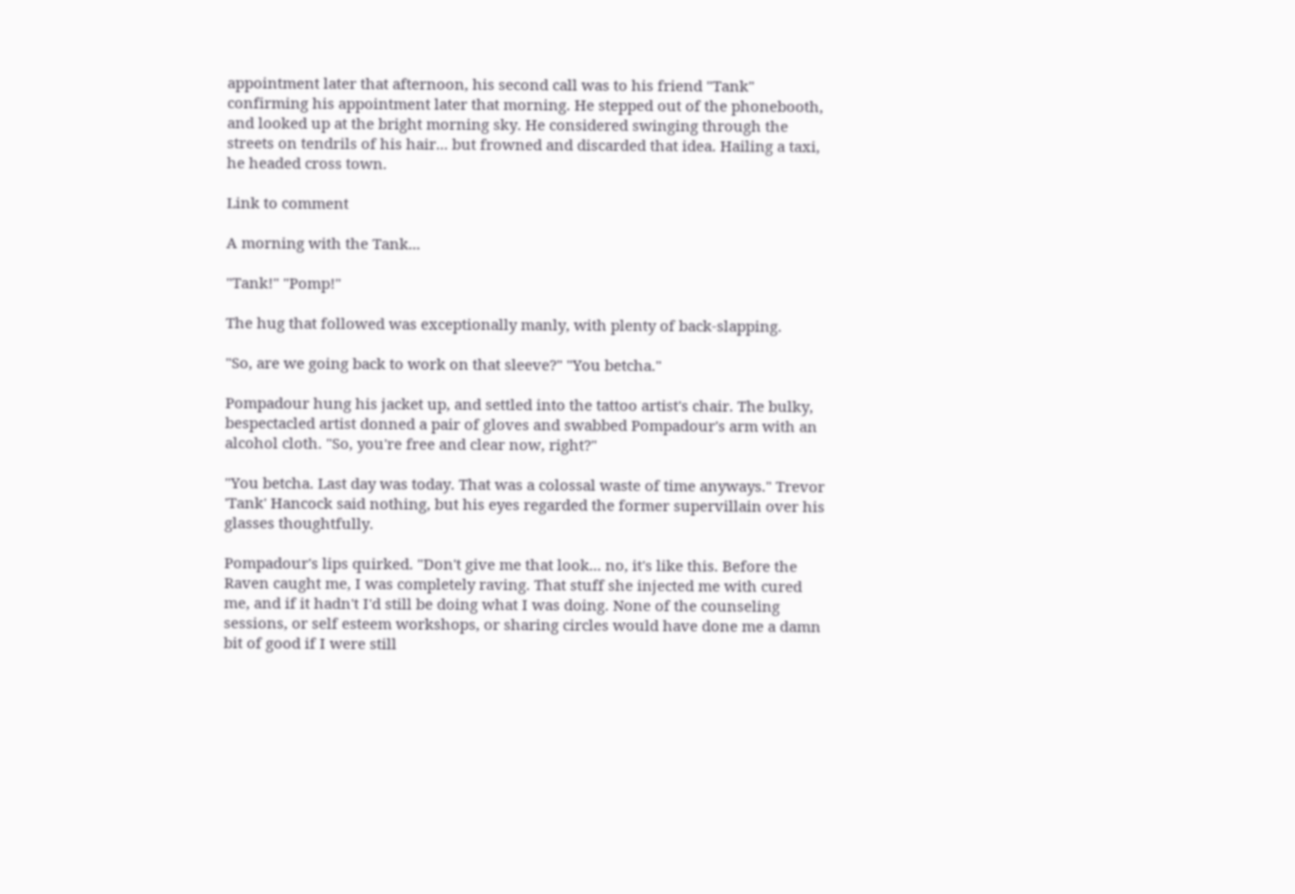appointment later that afternoon, his second call was to his friend "Tank" confirming his appointment later that morning. He stepped out of the phonebooth, and looked up at the bright morning sky. He considered swinging through the streets on tendrils of his hair... but frowned and discarded that idea. Hailing a taxi, he headed cross town.

Link to comment

A morning with the Tank...

"Tank!" "Pomp!"

The hug that followed was exceptionally manly, with plenty of back-slapping.

"So, are we going back to work on that sleeve?" "You betcha."

Pompadour hung his jacket up, and settled into the tattoo artist's chair. The bulky, bespectacled artist donned a pair of gloves and swabbed Pompadour's arm with an alcohol cloth. "So, you're free and clear now, right?"

"You betcha. Last day was today. That was a colossal waste of time anyways." Trevor 'Tank' Hancock said nothing, but his eyes regarded the former supervillain over his glasses thoughtfully.

Pompadour's lips quirked. "Don't give me that look... no, it's like this. Before the Raven caught me, I was completely raving. That stuff she injected me with cured me, and if it hadn't I'd still be doing what I was doing. None of the counseling sessions, or self esteem workshops, or sharing circles would have done me a damn bit of good if I were still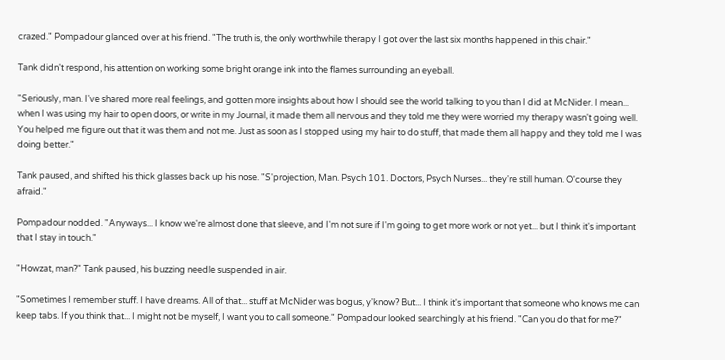crazed." Pompadour glanced over at his friend. "The truth is, the only worthwhile therapy I got over the last six months happened in this chair."

Tank didn't respond, his attention on working some bright orange ink into the flames surrounding an eyeball.

"Seriously, man. I've shared more real feelings, and gotten more insights about how I should see the world talking to you than I did at McNider. I mean... when I was using my hair to open doors, or write in my Journal, it made them all nervous and they told me they were worried my therapy wasn't going well. You helped me figure out that it was them and not me. Just as soon as I stopped using my hair to do stuff, that made them all happy and they told me I was doing better."

Tank paused, and shifted his thick glasses back up his nose. "S'projection, Man. Psych 101. Doctors, Psych Nurses... they're still human. O'course they afraid."

Pompadour nodded. "Anyways... I know we're almost done that sleeve, and I'm not sure if I'm going to get more work or not yet... but I think it's important that I stay in touch."

"Howzat, man?" Tank paused, his buzzing needle suspended in air.

"Sometimes I remember stuff. I have dreams. All of that... stuff at McNider was bogus, y'know? But... I think it's important that someone who knows me can keep tabs. If you think that... I might not be myself, I want you to call someone." Pompadour looked searchingly at his friend. "Can you do that for me?"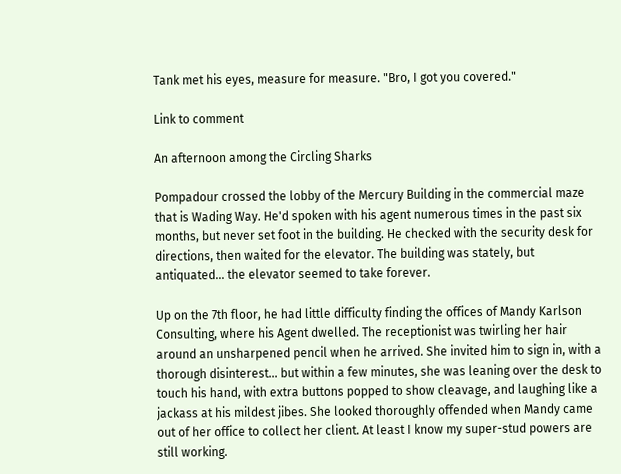Tank met his eyes, measure for measure. "Bro, I got you covered."

Link to comment

An afternoon among the Circling Sharks

Pompadour crossed the lobby of the Mercury Building in the commercial maze that is Wading Way. He'd spoken with his agent numerous times in the past six months, but never set foot in the building. He checked with the security desk for directions, then waited for the elevator. The building was stately, but antiquated... the elevator seemed to take forever.

Up on the 7th floor, he had little difficulty finding the offices of Mandy Karlson Consulting, where his Agent dwelled. The receptionist was twirling her hair around an unsharpened pencil when he arrived. She invited him to sign in, with a thorough disinterest... but within a few minutes, she was leaning over the desk to touch his hand, with extra buttons popped to show cleavage, and laughing like a jackass at his mildest jibes. She looked thoroughly offended when Mandy came out of her office to collect her client. At least I know my super-stud powers are still working.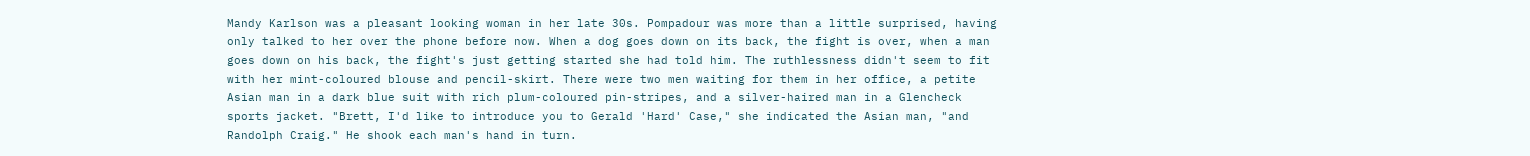Mandy Karlson was a pleasant looking woman in her late 30s. Pompadour was more than a little surprised, having only talked to her over the phone before now. When a dog goes down on its back, the fight is over, when a man goes down on his back, the fight's just getting started she had told him. The ruthlessness didn't seem to fit with her mint-coloured blouse and pencil-skirt. There were two men waiting for them in her office, a petite Asian man in a dark blue suit with rich plum-coloured pin-stripes, and a silver-haired man in a Glencheck sports jacket. "Brett, I'd like to introduce you to Gerald 'Hard' Case," she indicated the Asian man, "and Randolph Craig." He shook each man's hand in turn.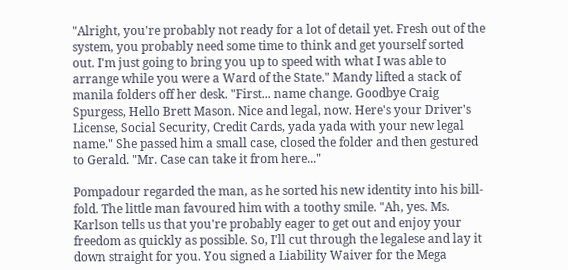"Alright, you're probably not ready for a lot of detail yet. Fresh out of the system, you probably need some time to think and get yourself sorted out. I'm just going to bring you up to speed with what I was able to arrange while you were a Ward of the State." Mandy lifted a stack of manila folders off her desk. "First... name change. Goodbye Craig Spurgess, Hello Brett Mason. Nice and legal, now. Here's your Driver's License, Social Security, Credit Cards, yada yada with your new legal name." She passed him a small case, closed the folder and then gestured to Gerald. "Mr. Case can take it from here..."

Pompadour regarded the man, as he sorted his new identity into his bill-fold. The little man favoured him with a toothy smile. "Ah, yes. Ms. Karlson tells us that you're probably eager to get out and enjoy your freedom as quickly as possible. So, I'll cut through the legalese and lay it down straight for you. You signed a Liability Waiver for the Mega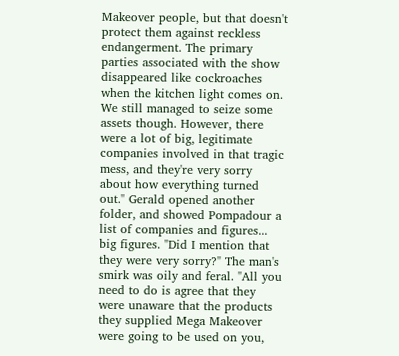Makeover people, but that doesn't protect them against reckless endangerment. The primary parties associated with the show disappeared like cockroaches when the kitchen light comes on. We still managed to seize some assets though. However, there were a lot of big, legitimate companies involved in that tragic mess, and they're very sorry about how everything turned out." Gerald opened another folder, and showed Pompadour a list of companies and figures... big figures. "Did I mention that they were very sorry?" The man's smirk was oily and feral. "All you need to do is agree that they were unaware that the products they supplied Mega Makeover were going to be used on you,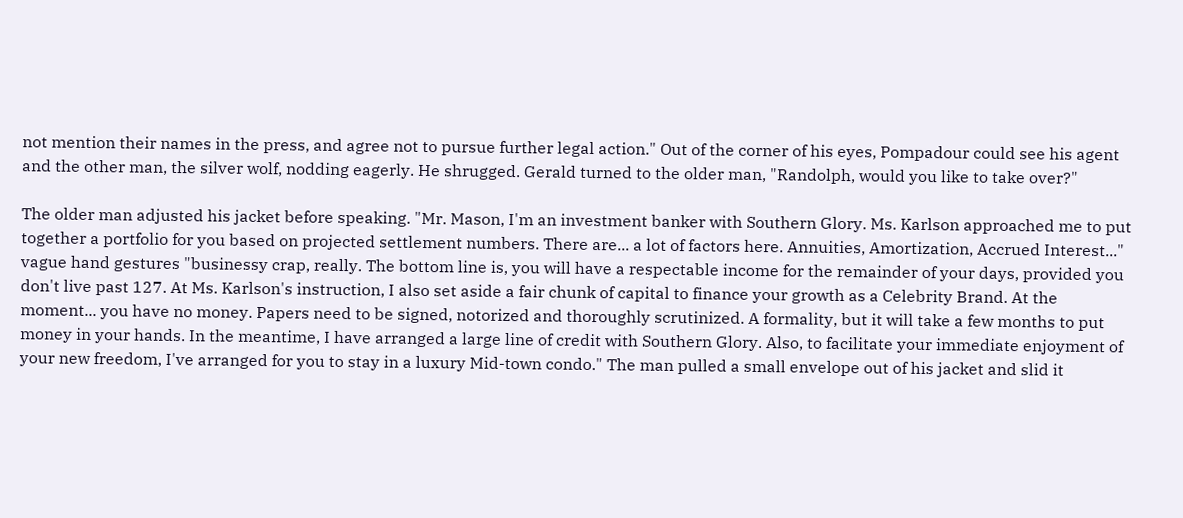not mention their names in the press, and agree not to pursue further legal action." Out of the corner of his eyes, Pompadour could see his agent and the other man, the silver wolf, nodding eagerly. He shrugged. Gerald turned to the older man, "Randolph, would you like to take over?"

The older man adjusted his jacket before speaking. "Mr. Mason, I'm an investment banker with Southern Glory. Ms. Karlson approached me to put together a portfolio for you based on projected settlement numbers. There are... a lot of factors here. Annuities, Amortization, Accrued Interest..." vague hand gestures "businessy crap, really. The bottom line is, you will have a respectable income for the remainder of your days, provided you don't live past 127. At Ms. Karlson's instruction, I also set aside a fair chunk of capital to finance your growth as a Celebrity Brand. At the moment... you have no money. Papers need to be signed, notorized and thoroughly scrutinized. A formality, but it will take a few months to put money in your hands. In the meantime, I have arranged a large line of credit with Southern Glory. Also, to facilitate your immediate enjoyment of your new freedom, I've arranged for you to stay in a luxury Mid-town condo." The man pulled a small envelope out of his jacket and slid it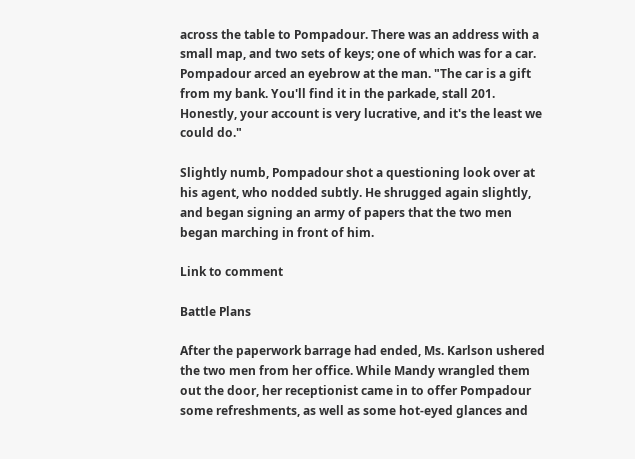across the table to Pompadour. There was an address with a small map, and two sets of keys; one of which was for a car. Pompadour arced an eyebrow at the man. "The car is a gift from my bank. You'll find it in the parkade, stall 201. Honestly, your account is very lucrative, and it's the least we could do."

Slightly numb, Pompadour shot a questioning look over at his agent, who nodded subtly. He shrugged again slightly, and began signing an army of papers that the two men began marching in front of him.

Link to comment

Battle Plans

After the paperwork barrage had ended, Ms. Karlson ushered the two men from her office. While Mandy wrangled them out the door, her receptionist came in to offer Pompadour some refreshments, as well as some hot-eyed glances and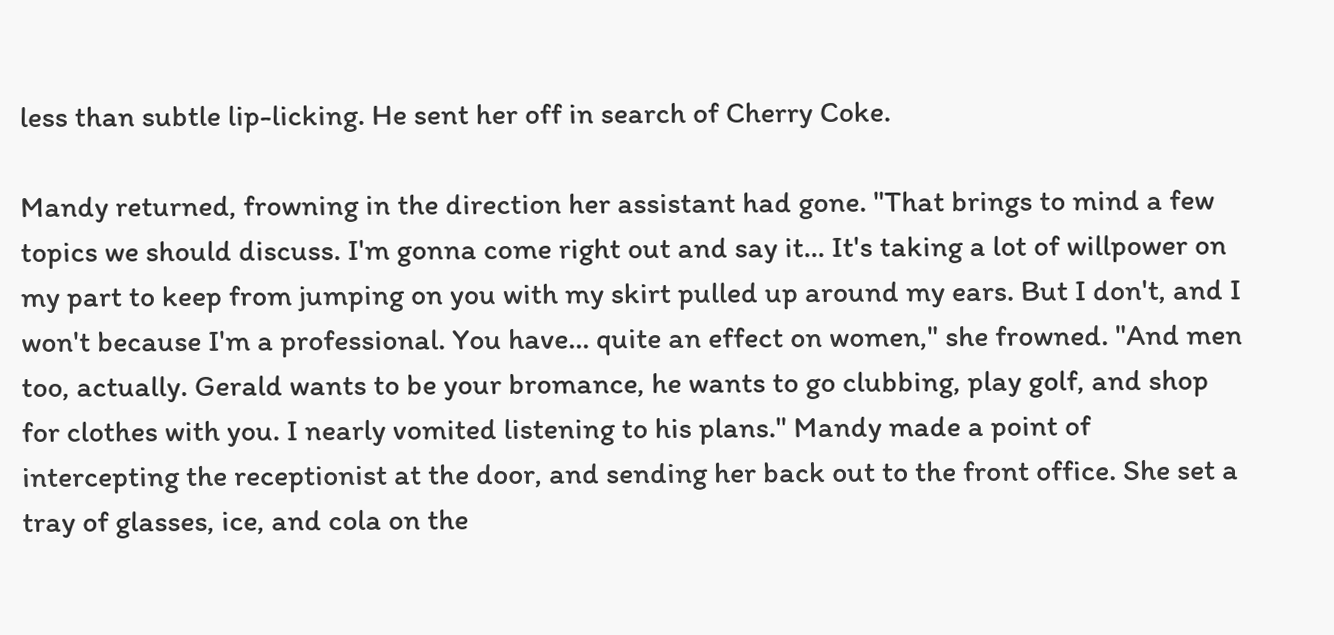less than subtle lip-licking. He sent her off in search of Cherry Coke.

Mandy returned, frowning in the direction her assistant had gone. "That brings to mind a few topics we should discuss. I'm gonna come right out and say it... It's taking a lot of willpower on my part to keep from jumping on you with my skirt pulled up around my ears. But I don't, and I won't because I'm a professional. You have... quite an effect on women," she frowned. "And men too, actually. Gerald wants to be your bromance, he wants to go clubbing, play golf, and shop for clothes with you. I nearly vomited listening to his plans." Mandy made a point of intercepting the receptionist at the door, and sending her back out to the front office. She set a tray of glasses, ice, and cola on the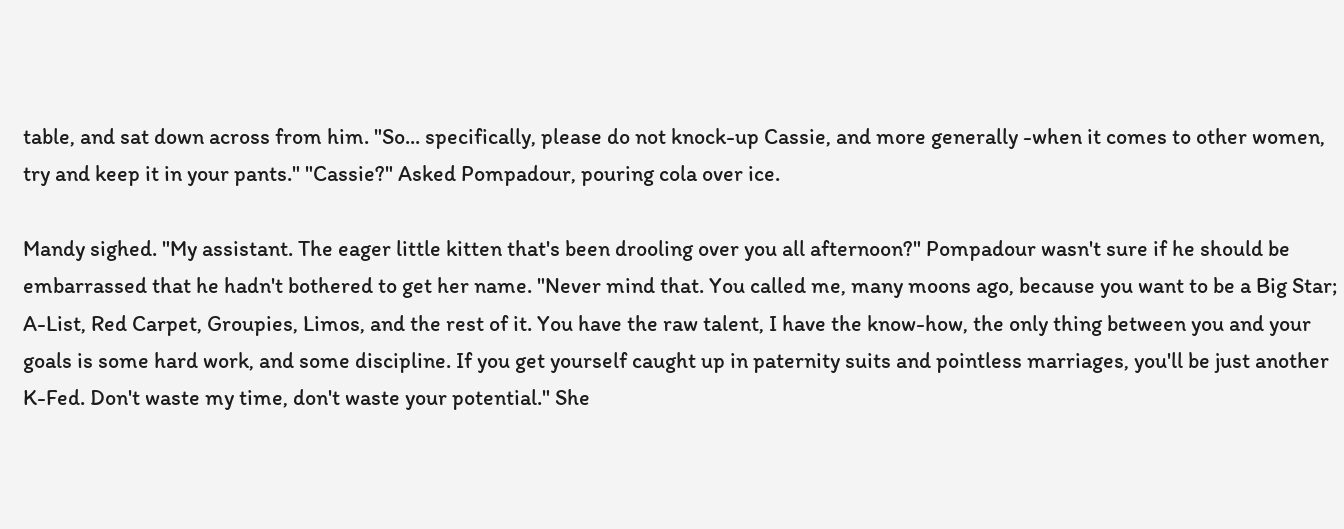table, and sat down across from him. "So... specifically, please do not knock-up Cassie, and more generally -when it comes to other women, try and keep it in your pants." "Cassie?" Asked Pompadour, pouring cola over ice.

Mandy sighed. "My assistant. The eager little kitten that's been drooling over you all afternoon?" Pompadour wasn't sure if he should be embarrassed that he hadn't bothered to get her name. "Never mind that. You called me, many moons ago, because you want to be a Big Star; A-List, Red Carpet, Groupies, Limos, and the rest of it. You have the raw talent, I have the know-how, the only thing between you and your goals is some hard work, and some discipline. If you get yourself caught up in paternity suits and pointless marriages, you'll be just another K-Fed. Don't waste my time, don't waste your potential." She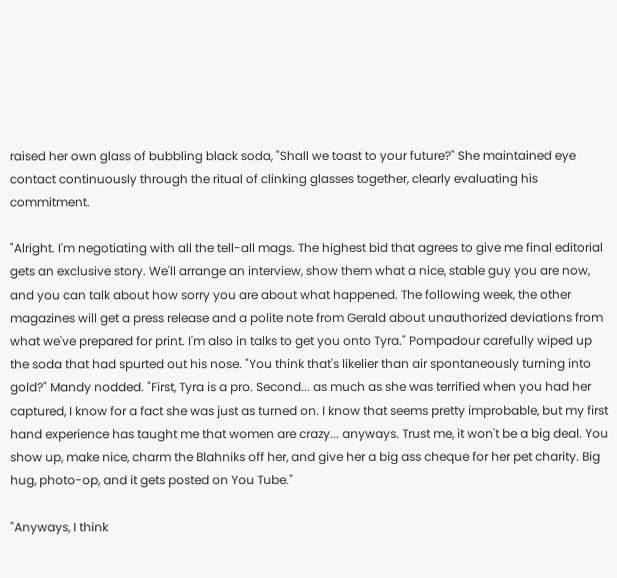raised her own glass of bubbling black soda, "Shall we toast to your future?" She maintained eye contact continuously through the ritual of clinking glasses together, clearly evaluating his commitment.

"Alright. I'm negotiating with all the tell-all mags. The highest bid that agrees to give me final editorial gets an exclusive story. We'll arrange an interview, show them what a nice, stable guy you are now, and you can talk about how sorry you are about what happened. The following week, the other magazines will get a press release and a polite note from Gerald about unauthorized deviations from what we've prepared for print. I'm also in talks to get you onto Tyra." Pompadour carefully wiped up the soda that had spurted out his nose. "You think that's likelier than air spontaneously turning into gold?" Mandy nodded. "First, Tyra is a pro. Second... as much as she was terrified when you had her captured, I know for a fact she was just as turned on. I know that seems pretty improbable, but my first hand experience has taught me that women are crazy... anyways. Trust me, it won't be a big deal. You show up, make nice, charm the Blahniks off her, and give her a big ass cheque for her pet charity. Big hug, photo-op, and it gets posted on You Tube."

"Anyways, I think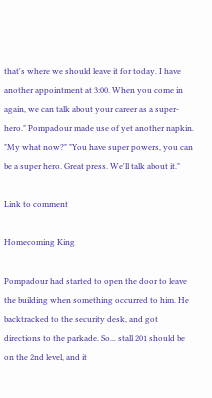that's where we should leave it for today. I have another appointment at 3:00. When you come in again, we can talk about your career as a super-hero." Pompadour made use of yet another napkin. "My what now?" "You have super powers, you can be a super hero. Great press. We'll talk about it."

Link to comment

Homecoming King

Pompadour had started to open the door to leave the building when something occurred to him. He backtracked to the security desk, and got directions to the parkade. So... stall 201 should be on the 2nd level, and it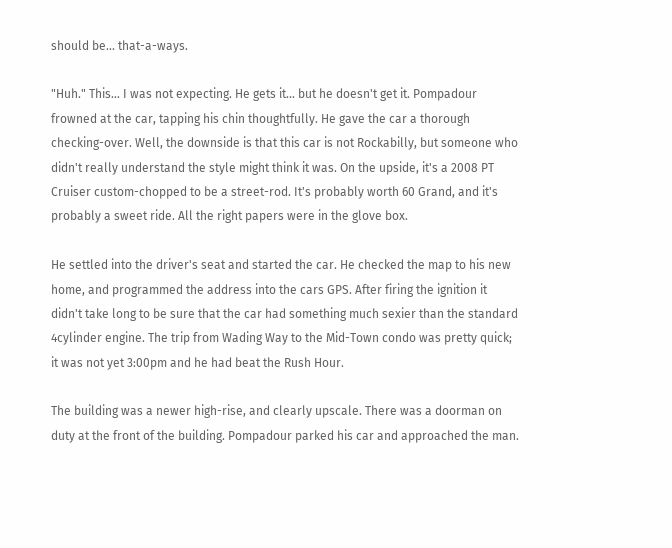should be... that-a-ways.

"Huh." This... I was not expecting. He gets it... but he doesn't get it. Pompadour frowned at the car, tapping his chin thoughtfully. He gave the car a thorough checking-over. Well, the downside is that this car is not Rockabilly, but someone who didn't really understand the style might think it was. On the upside, it's a 2008 PT Cruiser custom-chopped to be a street-rod. It's probably worth 60 Grand, and it's probably a sweet ride. All the right papers were in the glove box.

He settled into the driver's seat and started the car. He checked the map to his new home, and programmed the address into the cars GPS. After firing the ignition it didn't take long to be sure that the car had something much sexier than the standard 4cylinder engine. The trip from Wading Way to the Mid-Town condo was pretty quick; it was not yet 3:00pm and he had beat the Rush Hour.

The building was a newer high-rise, and clearly upscale. There was a doorman on duty at the front of the building. Pompadour parked his car and approached the man.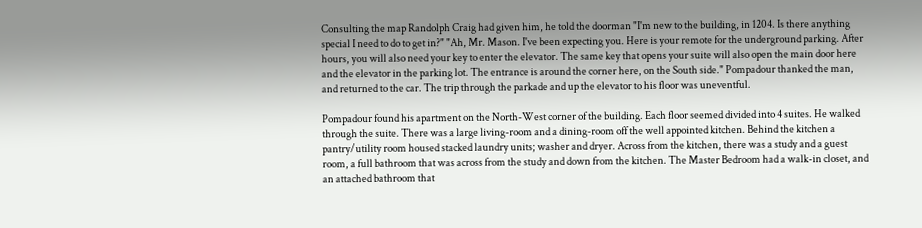Consulting the map Randolph Craig had given him, he told the doorman "I'm new to the building, in 1204. Is there anything special I need to do to get in?" "Ah, Mr. Mason. I've been expecting you. Here is your remote for the underground parking. After hours, you will also need your key to enter the elevator. The same key that opens your suite will also open the main door here and the elevator in the parking lot. The entrance is around the corner here, on the South side." Pompadour thanked the man, and returned to the car. The trip through the parkade and up the elevator to his floor was uneventful.

Pompadour found his apartment on the North-West corner of the building. Each floor seemed divided into 4 suites. He walked through the suite. There was a large living-room and a dining-room off the well appointed kitchen. Behind the kitchen a pantry/utility room housed stacked laundry units; washer and dryer. Across from the kitchen, there was a study and a guest room, a full bathroom that was across from the study and down from the kitchen. The Master Bedroom had a walk-in closet, and an attached bathroom that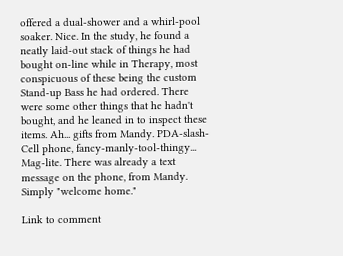offered a dual-shower and a whirl-pool soaker. Nice. In the study, he found a neatly laid-out stack of things he had bought on-line while in Therapy, most conspicuous of these being the custom Stand-up Bass he had ordered. There were some other things that he hadn't bought, and he leaned in to inspect these items. Ah... gifts from Mandy. PDA-slash-Cell phone, fancy-manly-tool-thingy... Mag-lite. There was already a text message on the phone, from Mandy. Simply "welcome home."

Link to comment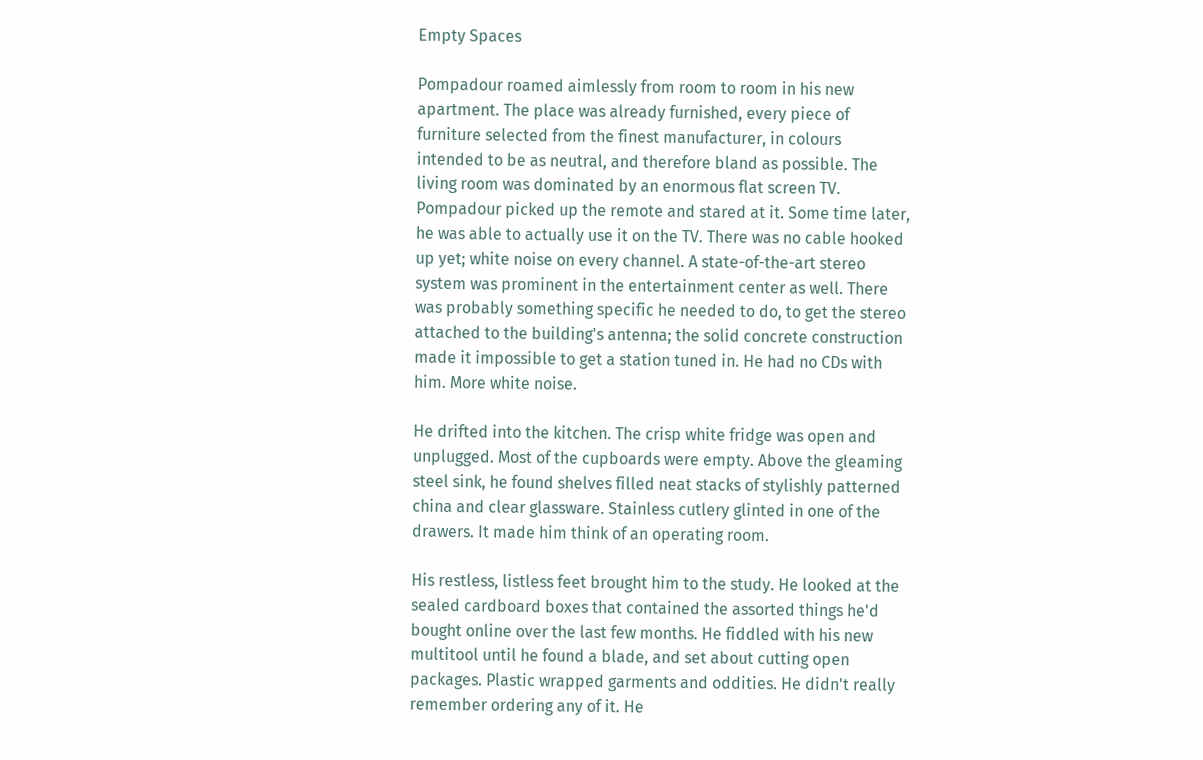Empty Spaces

Pompadour roamed aimlessly from room to room in his new apartment. The place was already furnished, every piece of furniture selected from the finest manufacturer, in colours intended to be as neutral, and therefore bland as possible. The living room was dominated by an enormous flat screen TV. Pompadour picked up the remote and stared at it. Some time later, he was able to actually use it on the TV. There was no cable hooked up yet; white noise on every channel. A state-of-the-art stereo system was prominent in the entertainment center as well. There was probably something specific he needed to do, to get the stereo attached to the building's antenna; the solid concrete construction made it impossible to get a station tuned in. He had no CDs with him. More white noise.

He drifted into the kitchen. The crisp white fridge was open and unplugged. Most of the cupboards were empty. Above the gleaming steel sink, he found shelves filled neat stacks of stylishly patterned china and clear glassware. Stainless cutlery glinted in one of the drawers. It made him think of an operating room.

His restless, listless feet brought him to the study. He looked at the sealed cardboard boxes that contained the assorted things he'd bought online over the last few months. He fiddled with his new multitool until he found a blade, and set about cutting open packages. Plastic wrapped garments and oddities. He didn't really remember ordering any of it. He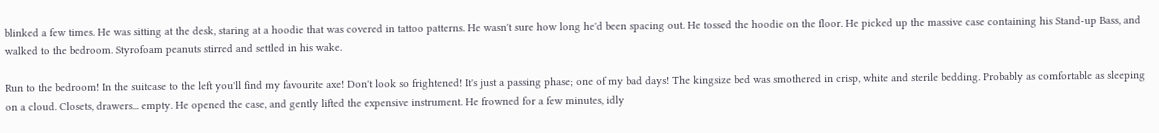blinked a few times. He was sitting at the desk, staring at a hoodie that was covered in tattoo patterns. He wasn't sure how long he'd been spacing out. He tossed the hoodie on the floor. He picked up the massive case containing his Stand-up Bass, and walked to the bedroom. Styrofoam peanuts stirred and settled in his wake.

Run to the bedroom! In the suitcase to the left you'll find my favourite axe! Don't look so frightened! It's just a passing phase; one of my bad days! The kingsize bed was smothered in crisp, white and sterile bedding. Probably as comfortable as sleeping on a cloud. Closets, drawers... empty. He opened the case, and gently lifted the expensive instrument. He frowned for a few minutes, idly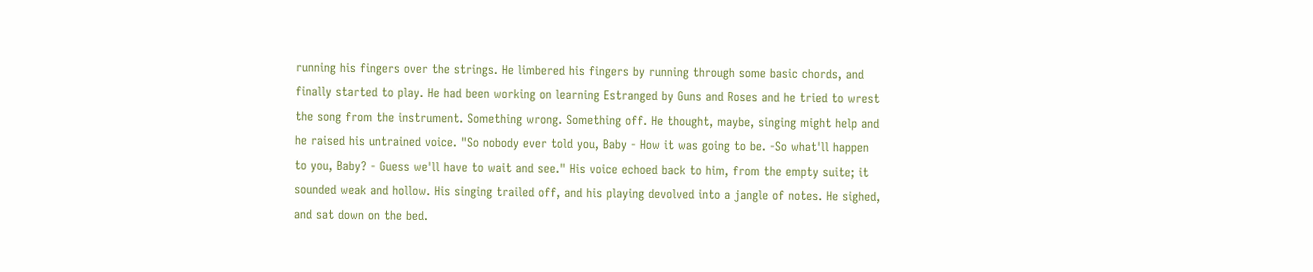running his fingers over the strings. He limbered his fingers by running through some basic chords, and finally started to play. He had been working on learning Estranged by Guns and Roses and he tried to wrest the song from the instrument. Something wrong. Something off. He thought, maybe, singing might help and he raised his untrained voice. "So nobody ever told you, Baby - How it was going to be. -So what'll happen to you, Baby? - Guess we'll have to wait and see." His voice echoed back to him, from the empty suite; it sounded weak and hollow. His singing trailed off, and his playing devolved into a jangle of notes. He sighed, and sat down on the bed.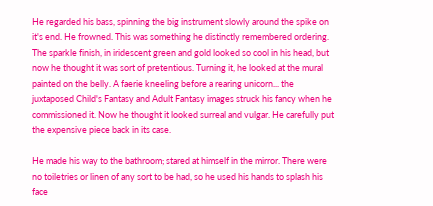He regarded his bass, spinning the big instrument slowly around the spike on it's end. He frowned. This was something he distinctly remembered ordering. The sparkle finish, in iridescent green and gold looked so cool in his head, but now he thought it was sort of pretentious. Turning it, he looked at the mural painted on the belly. A faerie kneeling before a rearing unicorn... the juxtaposed Child's Fantasy and Adult Fantasy images struck his fancy when he commissioned it. Now he thought it looked surreal and vulgar. He carefully put the expensive piece back in its case.

He made his way to the bathroom; stared at himself in the mirror. There were no toiletries or linen of any sort to be had, so he used his hands to splash his face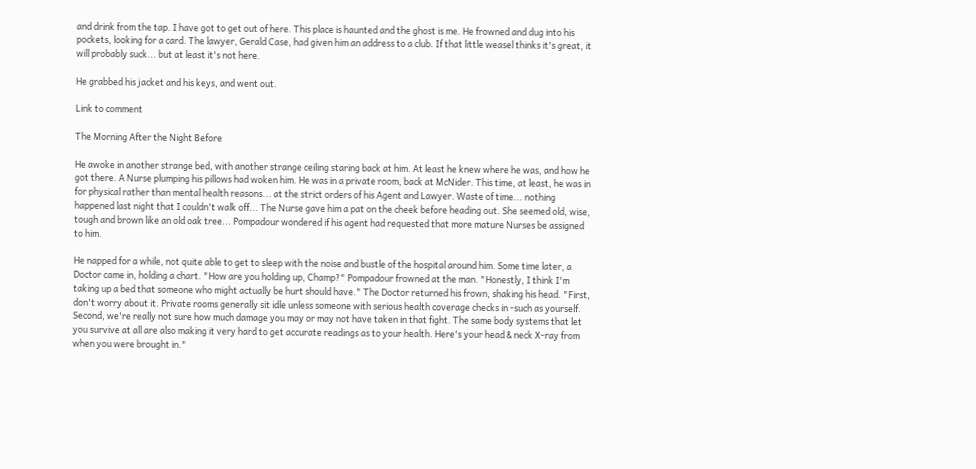and drink from the tap. I have got to get out of here. This place is haunted and the ghost is me. He frowned and dug into his pockets, looking for a card. The lawyer, Gerald Case, had given him an address to a club. If that little weasel thinks it's great, it will probably suck... but at least it's not here.

He grabbed his jacket and his keys, and went out.

Link to comment

The Morning After the Night Before

He awoke in another strange bed, with another strange ceiling staring back at him. At least he knew where he was, and how he got there. A Nurse plumping his pillows had woken him. He was in a private room, back at McNider. This time, at least, he was in for physical rather than mental health reasons... at the strict orders of his Agent and Lawyer. Waste of time... nothing happened last night that I couldn't walk off... The Nurse gave him a pat on the cheek before heading out. She seemed old, wise, tough and brown like an old oak tree... Pompadour wondered if his agent had requested that more mature Nurses be assigned to him.

He napped for a while, not quite able to get to sleep with the noise and bustle of the hospital around him. Some time later, a Doctor came in, holding a chart. "How are you holding up, Champ?" Pompadour frowned at the man. "Honestly, I think I'm taking up a bed that someone who might actually be hurt should have." The Doctor returned his frown, shaking his head. "First, don't worry about it. Private rooms generally sit idle unless someone with serious health coverage checks in -such as yourself. Second, we're really not sure how much damage you may or may not have taken in that fight. The same body systems that let you survive at all are also making it very hard to get accurate readings as to your health. Here's your head & neck X-ray from when you were brought in."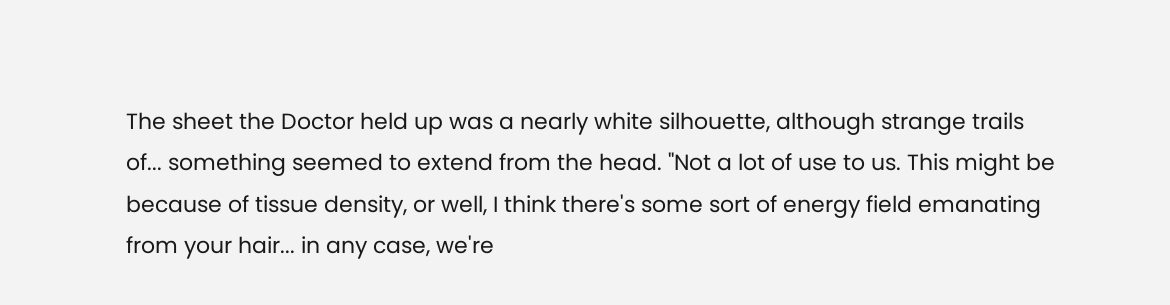The sheet the Doctor held up was a nearly white silhouette, although strange trails of... something seemed to extend from the head. "Not a lot of use to us. This might be because of tissue density, or well, I think there's some sort of energy field emanating from your hair... in any case, we're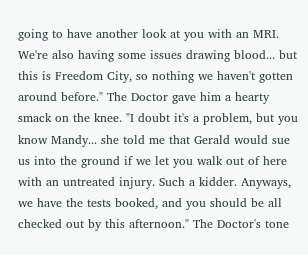going to have another look at you with an MRI. We're also having some issues drawing blood... but this is Freedom City, so nothing we haven't gotten around before." The Doctor gave him a hearty smack on the knee. "I doubt it's a problem, but you know Mandy... she told me that Gerald would sue us into the ground if we let you walk out of here with an untreated injury. Such a kidder. Anyways, we have the tests booked, and you should be all checked out by this afternoon." The Doctor's tone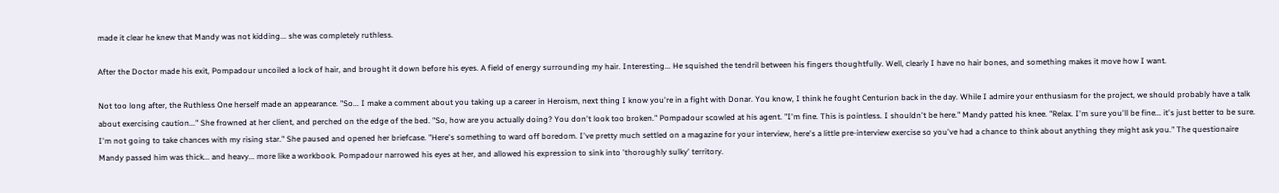made it clear he knew that Mandy was not kidding... she was completely ruthless.

After the Doctor made his exit, Pompadour uncoiled a lock of hair, and brought it down before his eyes. A field of energy surrounding my hair. Interesting... He squished the tendril between his fingers thoughtfully. Well, clearly I have no hair bones, and something makes it move how I want.

Not too long after, the Ruthless One herself made an appearance. "So... I make a comment about you taking up a career in Heroism, next thing I know you're in a fight with Donar. You know, I think he fought Centurion back in the day. While I admire your enthusiasm for the project, we should probably have a talk about exercising caution..." She frowned at her client, and perched on the edge of the bed. "So, how are you actually doing? You don't look too broken." Pompadour scowled at his agent. "I'm fine. This is pointless. I shouldn't be here." Mandy patted his knee. "Relax. I'm sure you'll be fine... it's just better to be sure. I'm not going to take chances with my rising star." She paused and opened her briefcase. "Here's something to ward off boredom. I've pretty much settled on a magazine for your interview, here's a little pre-interview exercise so you've had a chance to think about anything they might ask you." The questionaire Mandy passed him was thick... and heavy... more like a workbook. Pompadour narrowed his eyes at her, and allowed his expression to sink into 'thoroughly sulky' territory.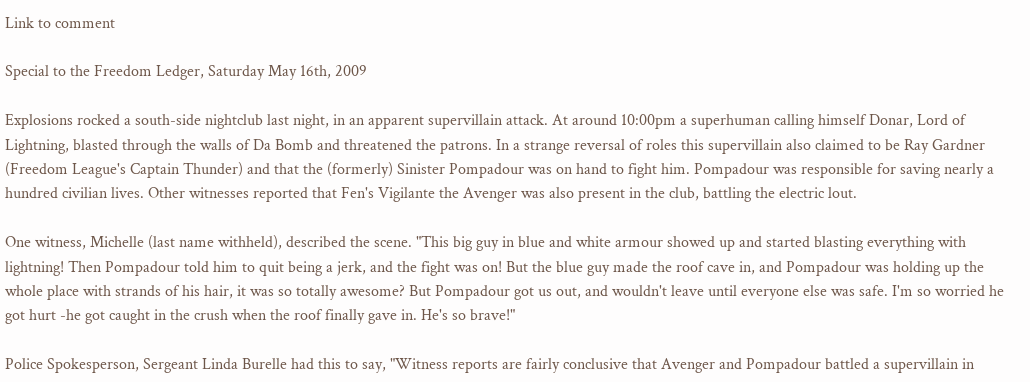Link to comment

Special to the Freedom Ledger, Saturday May 16th, 2009

Explosions rocked a south-side nightclub last night, in an apparent supervillain attack. At around 10:00pm a superhuman calling himself Donar, Lord of Lightning, blasted through the walls of Da Bomb and threatened the patrons. In a strange reversal of roles this supervillain also claimed to be Ray Gardner (Freedom League's Captain Thunder) and that the (formerly) Sinister Pompadour was on hand to fight him. Pompadour was responsible for saving nearly a hundred civilian lives. Other witnesses reported that Fen's Vigilante the Avenger was also present in the club, battling the electric lout.

One witness, Michelle (last name withheld), described the scene. "This big guy in blue and white armour showed up and started blasting everything with lightning! Then Pompadour told him to quit being a jerk, and the fight was on! But the blue guy made the roof cave in, and Pompadour was holding up the whole place with strands of his hair, it was so totally awesome? But Pompadour got us out, and wouldn't leave until everyone else was safe. I'm so worried he got hurt -he got caught in the crush when the roof finally gave in. He's so brave!"

Police Spokesperson, Sergeant Linda Burelle had this to say, "Witness reports are fairly conclusive that Avenger and Pompadour battled a supervillain in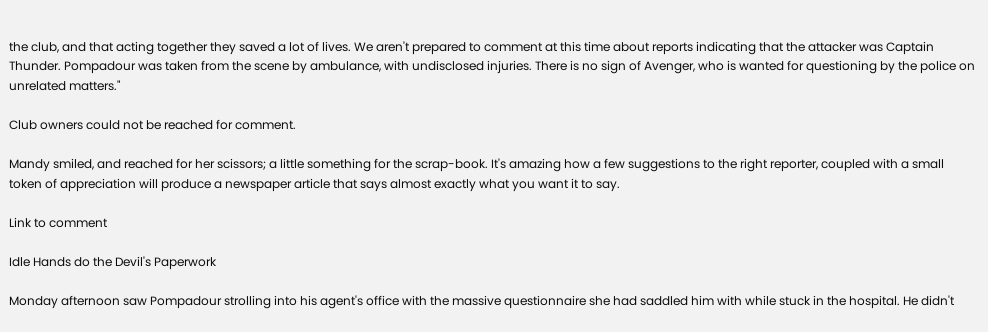the club, and that acting together they saved a lot of lives. We aren't prepared to comment at this time about reports indicating that the attacker was Captain Thunder. Pompadour was taken from the scene by ambulance, with undisclosed injuries. There is no sign of Avenger, who is wanted for questioning by the police on unrelated matters."

Club owners could not be reached for comment.

Mandy smiled, and reached for her scissors; a little something for the scrap-book. It's amazing how a few suggestions to the right reporter, coupled with a small token of appreciation will produce a newspaper article that says almost exactly what you want it to say.

Link to comment

Idle Hands do the Devil's Paperwork

Monday afternoon saw Pompadour strolling into his agent's office with the massive questionnaire she had saddled him with while stuck in the hospital. He didn't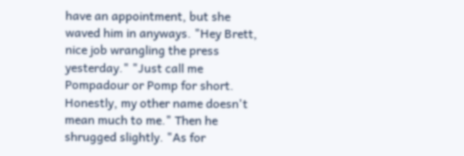have an appointment, but she waved him in anyways. "Hey Brett, nice job wrangling the press yesterday." "Just call me Pompadour or Pomp for short. Honestly, my other name doesn't mean much to me." Then he shrugged slightly. "As for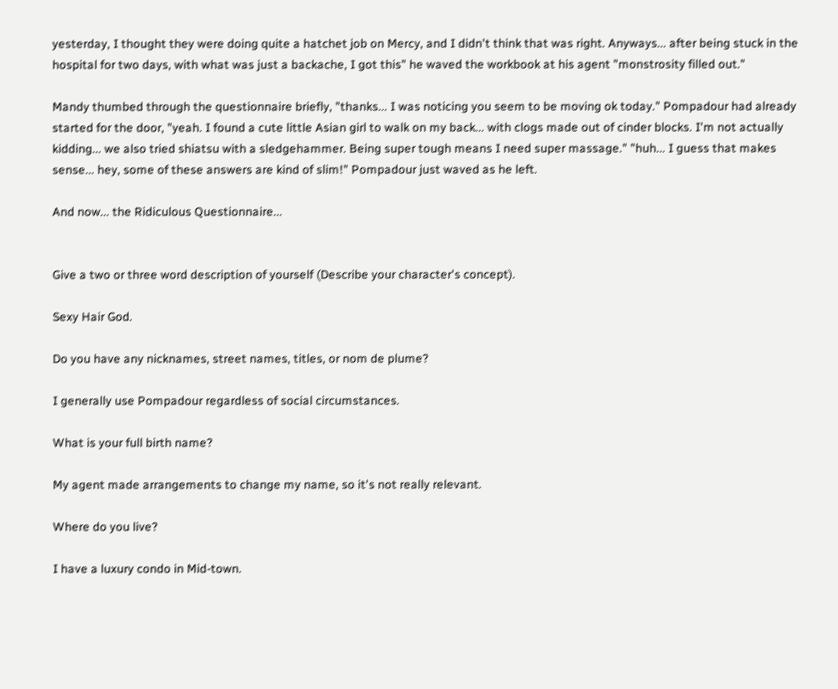yesterday, I thought they were doing quite a hatchet job on Mercy, and I didn't think that was right. Anyways... after being stuck in the hospital for two days, with what was just a backache, I got this" he waved the workbook at his agent "monstrosity filled out."

Mandy thumbed through the questionnaire briefly, "thanks... I was noticing you seem to be moving ok today." Pompadour had already started for the door, "yeah. I found a cute little Asian girl to walk on my back... with clogs made out of cinder blocks. I'm not actually kidding... we also tried shiatsu with a sledgehammer. Being super tough means I need super massage." "huh... I guess that makes sense... hey, some of these answers are kind of slim!" Pompadour just waved as he left.

And now... the Ridiculous Questionnaire...


Give a two or three word description of yourself (Describe your character's concept).

Sexy Hair God.

Do you have any nicknames, street names, titles, or nom de plume?

I generally use Pompadour regardless of social circumstances.

What is your full birth name?

My agent made arrangements to change my name, so it's not really relevant.

Where do you live?

I have a luxury condo in Mid-town.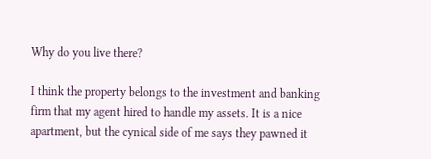Why do you live there?

I think the property belongs to the investment and banking firm that my agent hired to handle my assets. It is a nice apartment, but the cynical side of me says they pawned it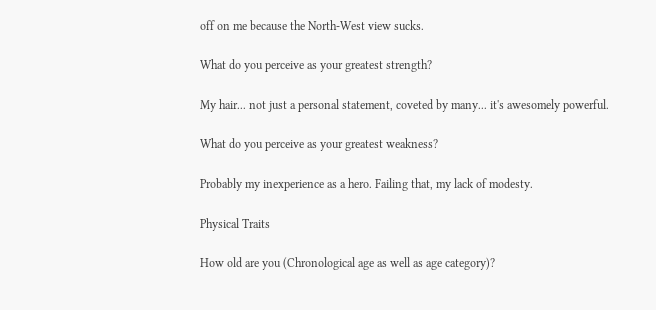off on me because the North-West view sucks.

What do you perceive as your greatest strength?

My hair... not just a personal statement, coveted by many... it's awesomely powerful.

What do you perceive as your greatest weakness?

Probably my inexperience as a hero. Failing that, my lack of modesty.

Physical Traits

How old are you (Chronological age as well as age category)?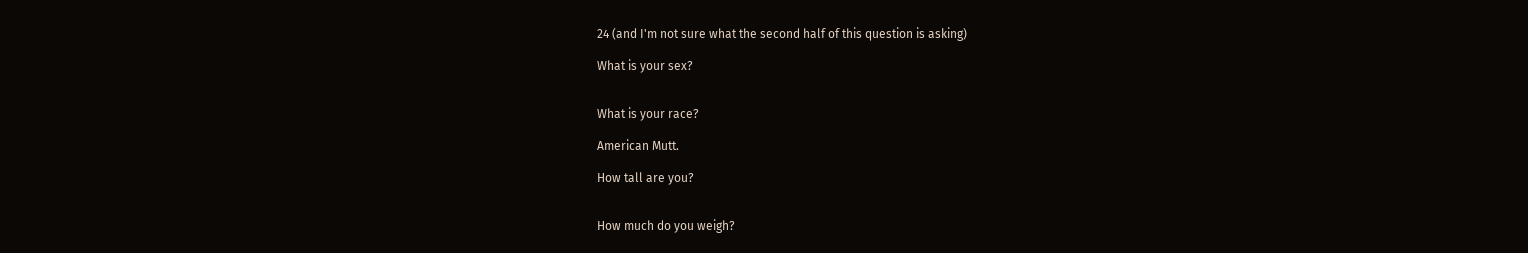24 (and I'm not sure what the second half of this question is asking)

What is your sex?


What is your race?

American Mutt.

How tall are you?


How much do you weigh?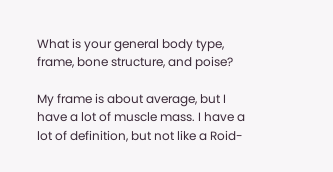What is your general body type, frame, bone structure, and poise?

My frame is about average, but I have a lot of muscle mass. I have a lot of definition, but not like a Roid-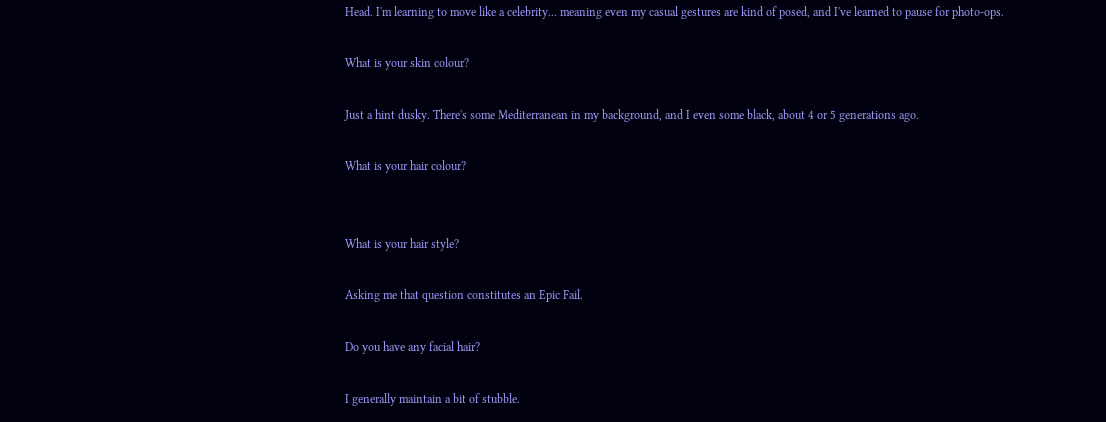Head. I'm learning to move like a celebrity... meaning even my casual gestures are kind of posed, and I've learned to pause for photo-ops.

What is your skin colour?

Just a hint dusky. There's some Mediterranean in my background, and I even some black, about 4 or 5 generations ago.

What is your hair colour?


What is your hair style?

Asking me that question constitutes an Epic Fail.

Do you have any facial hair?

I generally maintain a bit of stubble.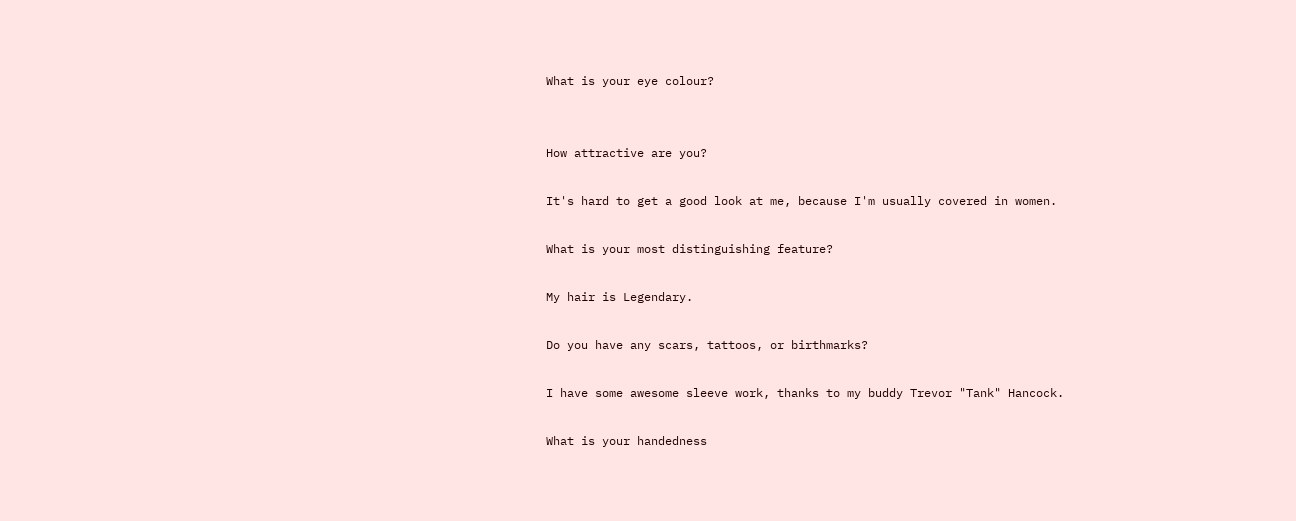What is your eye colour?


How attractive are you?

It's hard to get a good look at me, because I'm usually covered in women.

What is your most distinguishing feature?

My hair is Legendary.

Do you have any scars, tattoos, or birthmarks?

I have some awesome sleeve work, thanks to my buddy Trevor "Tank" Hancock.

What is your handedness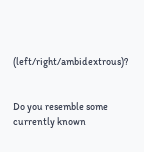(left/right/ambidextrous)?


Do you resemble some currently known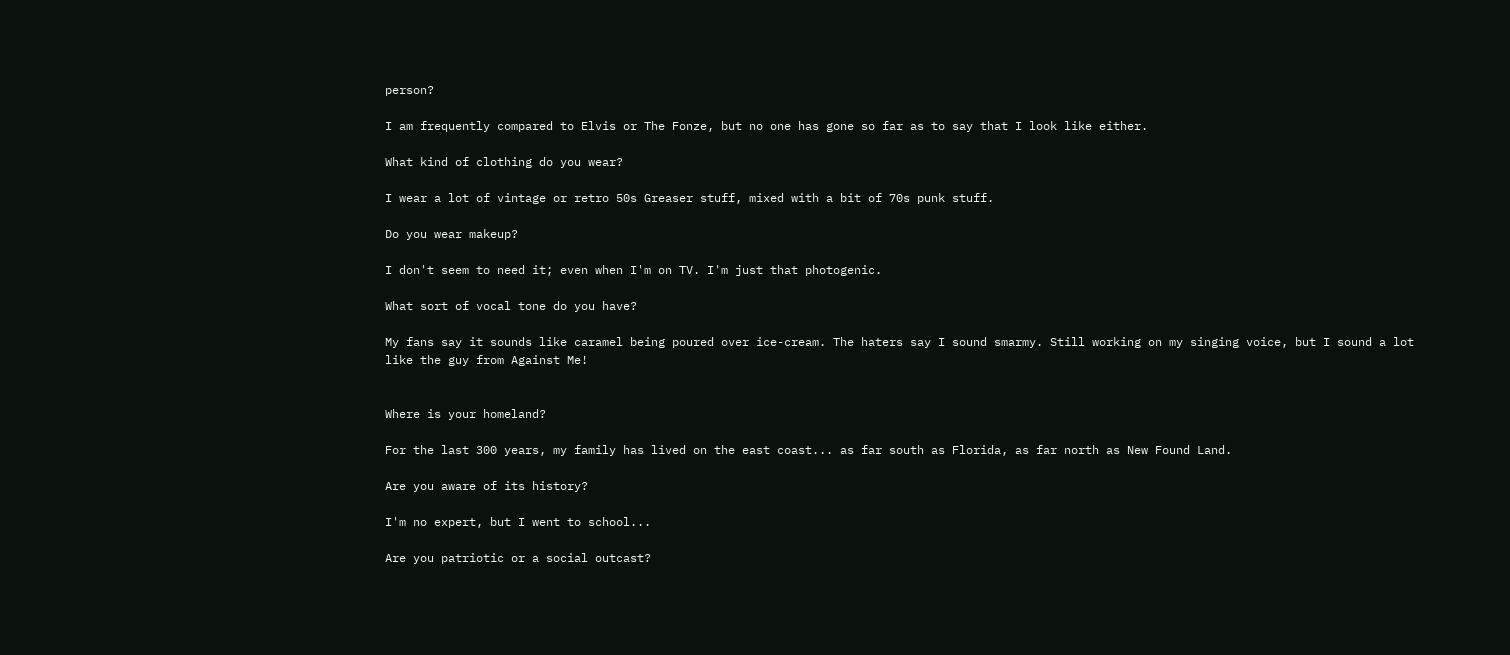person?

I am frequently compared to Elvis or The Fonze, but no one has gone so far as to say that I look like either.

What kind of clothing do you wear?

I wear a lot of vintage or retro 50s Greaser stuff, mixed with a bit of 70s punk stuff.

Do you wear makeup?

I don't seem to need it; even when I'm on TV. I'm just that photogenic.

What sort of vocal tone do you have?

My fans say it sounds like caramel being poured over ice-cream. The haters say I sound smarmy. Still working on my singing voice, but I sound a lot like the guy from Against Me!


Where is your homeland?

For the last 300 years, my family has lived on the east coast... as far south as Florida, as far north as New Found Land.

Are you aware of its history?

I'm no expert, but I went to school...

Are you patriotic or a social outcast?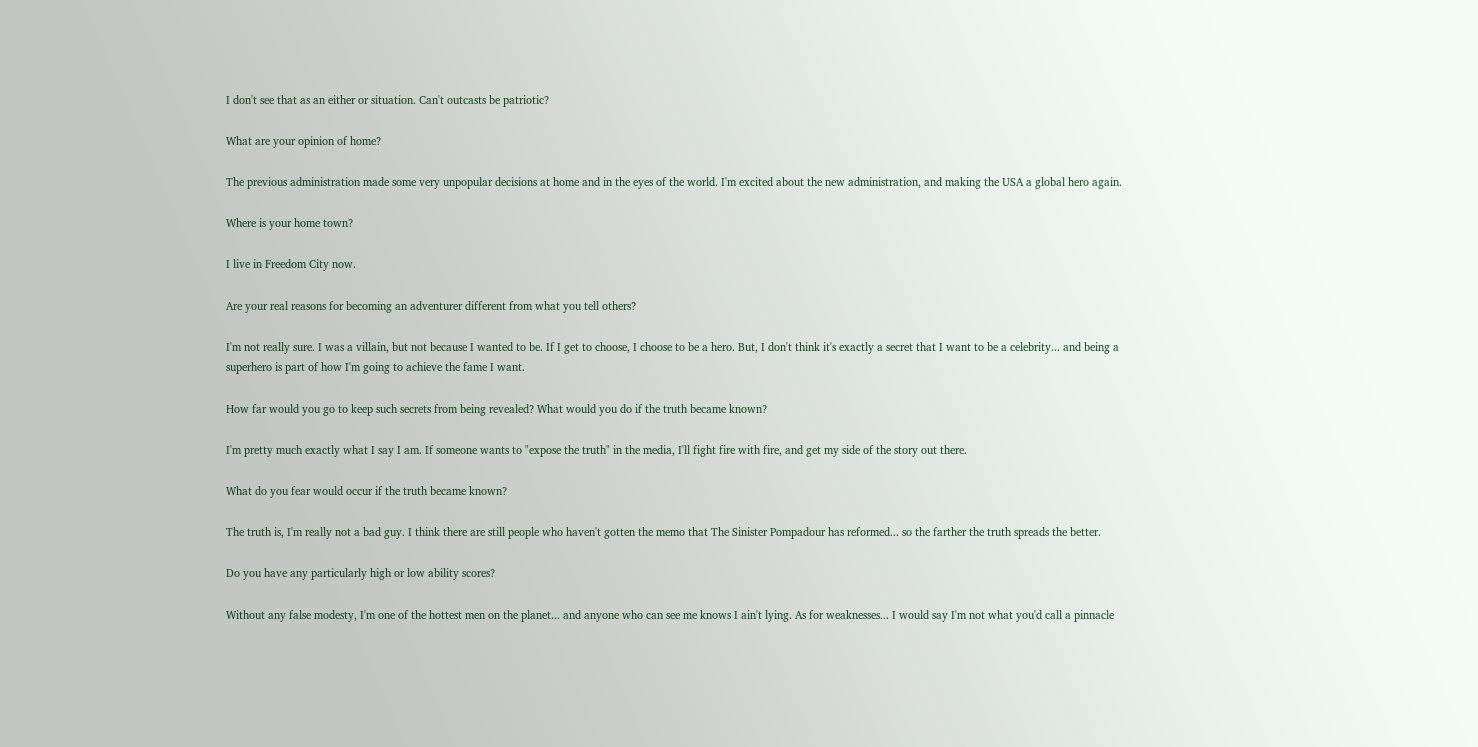I don't see that as an either or situation. Can't outcasts be patriotic?

What are your opinion of home?

The previous administration made some very unpopular decisions at home and in the eyes of the world. I'm excited about the new administration, and making the USA a global hero again.

Where is your home town?

I live in Freedom City now.

Are your real reasons for becoming an adventurer different from what you tell others?

I'm not really sure. I was a villain, but not because I wanted to be. If I get to choose, I choose to be a hero. But, I don't think it's exactly a secret that I want to be a celebrity... and being a superhero is part of how I'm going to achieve the fame I want.

How far would you go to keep such secrets from being revealed? What would you do if the truth became known?

I'm pretty much exactly what I say I am. If someone wants to "expose the truth" in the media, I'll fight fire with fire, and get my side of the story out there.

What do you fear would occur if the truth became known?

The truth is, I'm really not a bad guy. I think there are still people who haven't gotten the memo that The Sinister Pompadour has reformed... so the farther the truth spreads the better.

Do you have any particularly high or low ability scores?

Without any false modesty, I'm one of the hottest men on the planet... and anyone who can see me knows I ain't lying. As for weaknesses... I would say I'm not what you'd call a pinnacle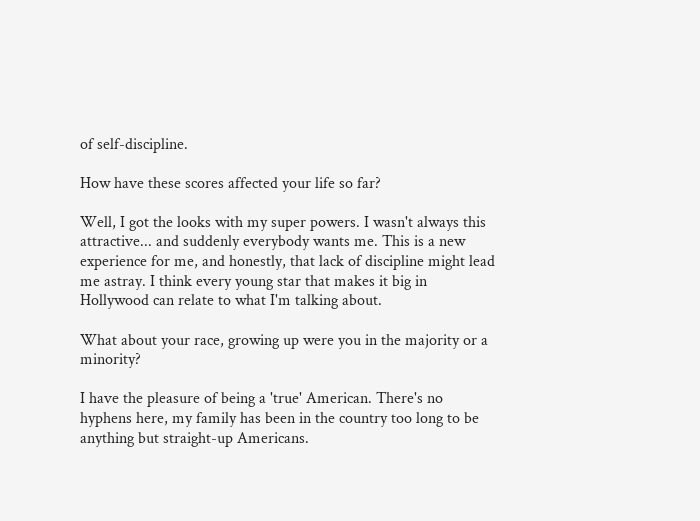of self-discipline.

How have these scores affected your life so far?

Well, I got the looks with my super powers. I wasn't always this attractive... and suddenly everybody wants me. This is a new experience for me, and honestly, that lack of discipline might lead me astray. I think every young star that makes it big in Hollywood can relate to what I'm talking about.

What about your race, growing up were you in the majority or a minority?

I have the pleasure of being a 'true' American. There's no hyphens here, my family has been in the country too long to be anything but straight-up Americans.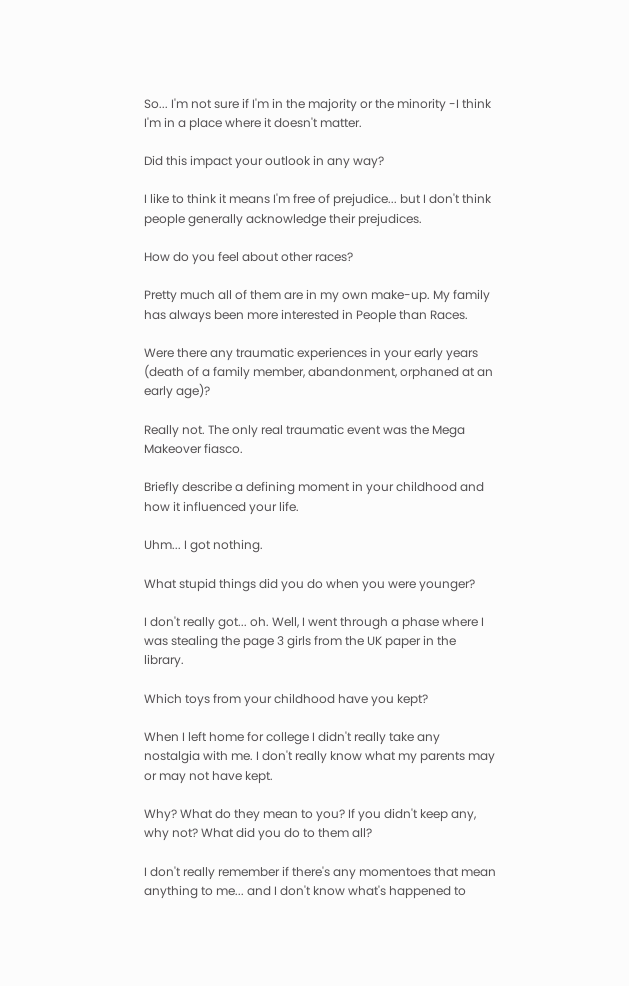So... I'm not sure if I'm in the majority or the minority -I think I'm in a place where it doesn't matter.

Did this impact your outlook in any way?

I like to think it means I'm free of prejudice... but I don't think people generally acknowledge their prejudices.

How do you feel about other races?

Pretty much all of them are in my own make-up. My family has always been more interested in People than Races.

Were there any traumatic experiences in your early years (death of a family member, abandonment, orphaned at an early age)?

Really not. The only real traumatic event was the Mega Makeover fiasco.

Briefly describe a defining moment in your childhood and how it influenced your life.

Uhm... I got nothing.

What stupid things did you do when you were younger?

I don't really got... oh. Well, I went through a phase where I was stealing the page 3 girls from the UK paper in the library.

Which toys from your childhood have you kept?

When I left home for college I didn't really take any nostalgia with me. I don't really know what my parents may or may not have kept.

Why? What do they mean to you? If you didn't keep any, why not? What did you do to them all?

I don't really remember if there's any momentoes that mean anything to me... and I don't know what's happened to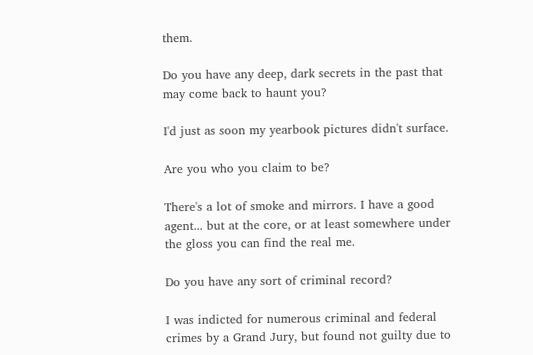them.

Do you have any deep, dark secrets in the past that may come back to haunt you?

I'd just as soon my yearbook pictures didn't surface.

Are you who you claim to be?

There's a lot of smoke and mirrors. I have a good agent... but at the core, or at least somewhere under the gloss you can find the real me.

Do you have any sort of criminal record?

I was indicted for numerous criminal and federal crimes by a Grand Jury, but found not guilty due to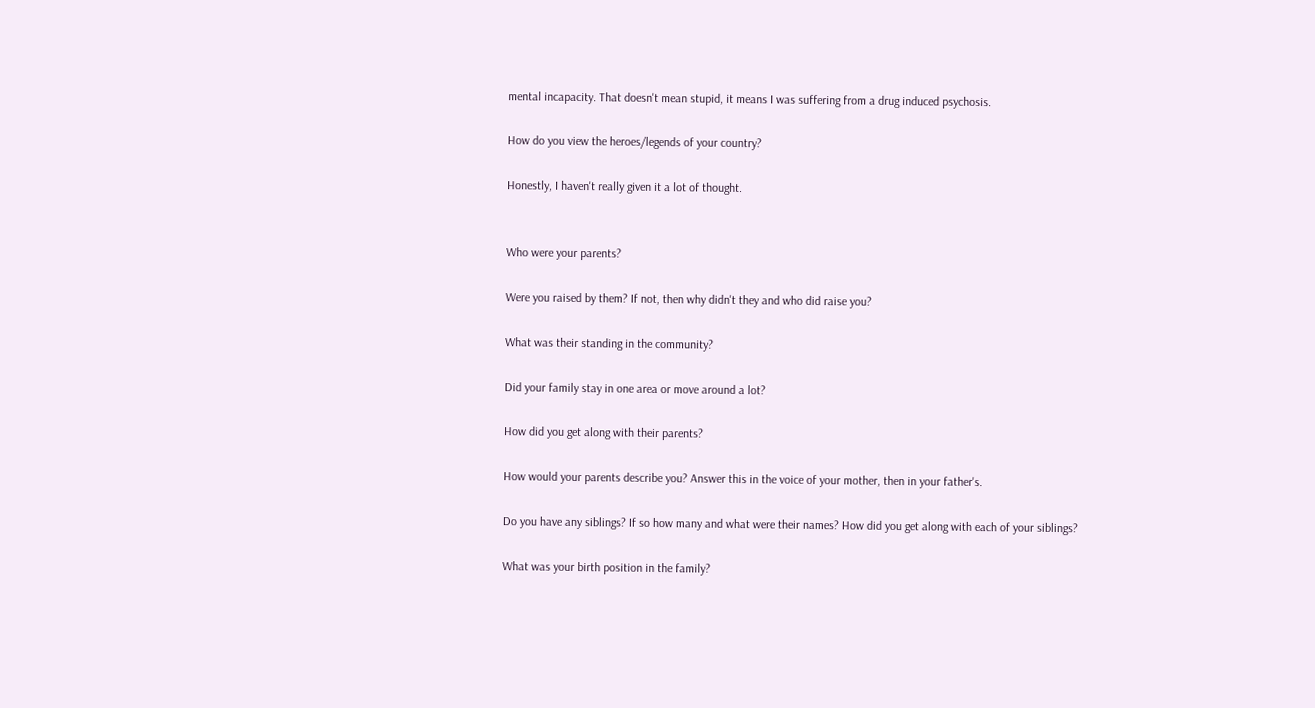mental incapacity. That doesn't mean stupid, it means I was suffering from a drug induced psychosis.

How do you view the heroes/legends of your country?

Honestly, I haven't really given it a lot of thought.


Who were your parents?

Were you raised by them? If not, then why didn't they and who did raise you?

What was their standing in the community?

Did your family stay in one area or move around a lot?

How did you get along with their parents?

How would your parents describe you? Answer this in the voice of your mother, then in your father's.

Do you have any siblings? If so how many and what were their names? How did you get along with each of your siblings?

What was your birth position in the family?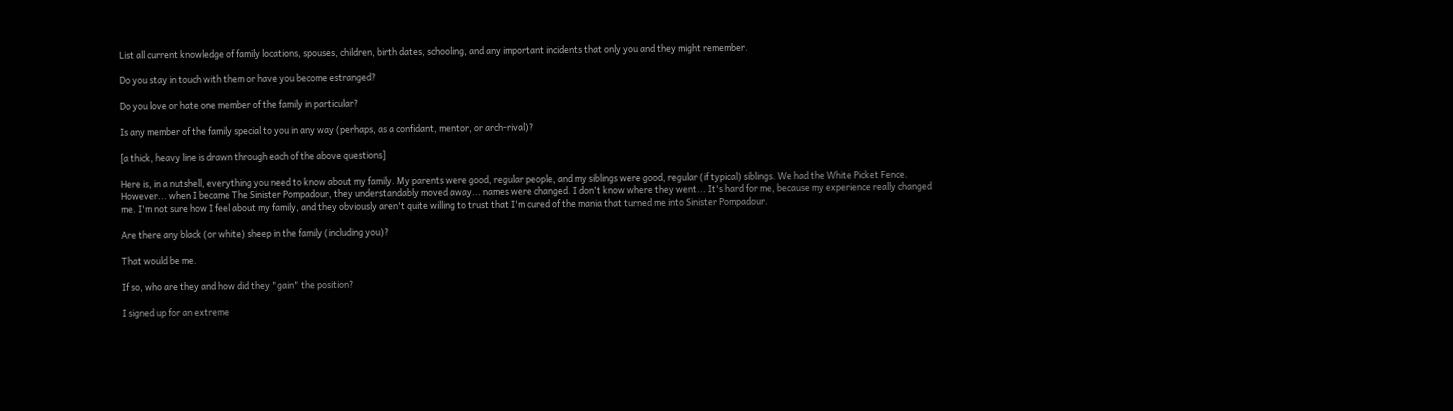List all current knowledge of family locations, spouses, children, birth dates, schooling, and any important incidents that only you and they might remember.

Do you stay in touch with them or have you become estranged?

Do you love or hate one member of the family in particular?

Is any member of the family special to you in any way (perhaps, as a confidant, mentor, or arch-rival)?

[a thick, heavy line is drawn through each of the above questions]

Here is, in a nutshell, everything you need to know about my family. My parents were good, regular people, and my siblings were good, regular (if typical) siblings. We had the White Picket Fence. However... when I became The Sinister Pompadour, they understandably moved away... names were changed. I don't know where they went... It's hard for me, because my experience really changed me. I'm not sure how I feel about my family, and they obviously aren't quite willing to trust that I'm cured of the mania that turned me into Sinister Pompadour.

Are there any black (or white) sheep in the family (including you)?

That would be me.

If so, who are they and how did they "gain" the position?

I signed up for an extreme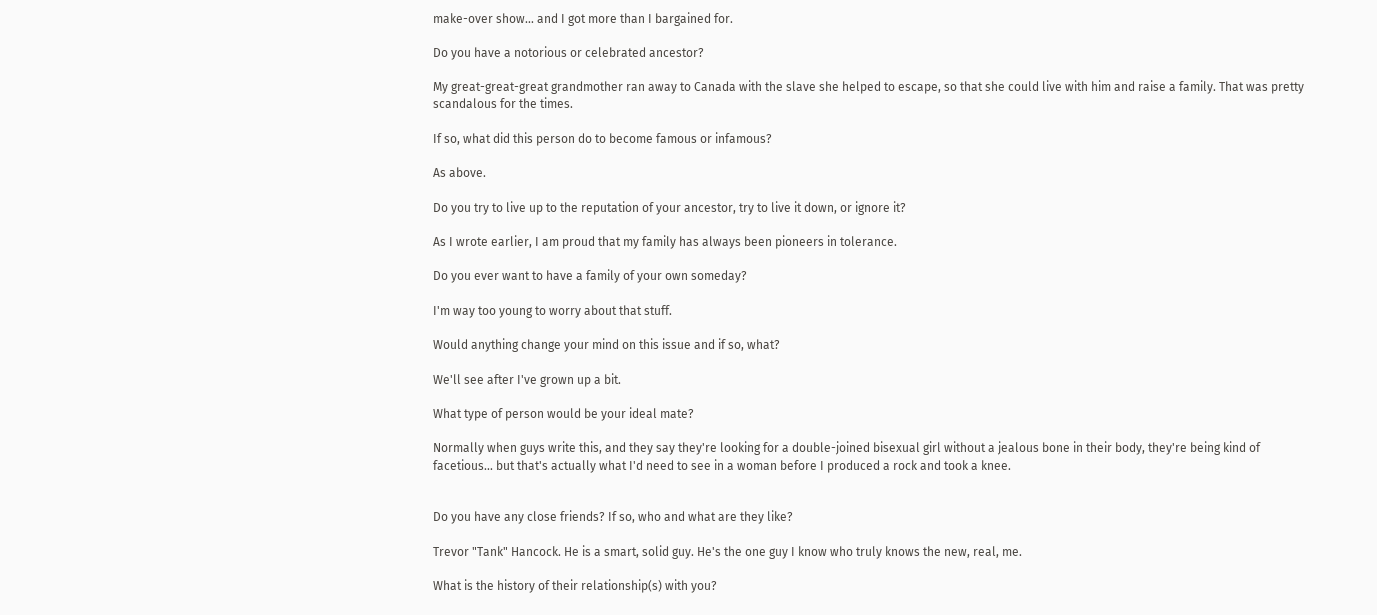make-over show... and I got more than I bargained for.

Do you have a notorious or celebrated ancestor?

My great-great-great grandmother ran away to Canada with the slave she helped to escape, so that she could live with him and raise a family. That was pretty scandalous for the times.

If so, what did this person do to become famous or infamous?

As above.

Do you try to live up to the reputation of your ancestor, try to live it down, or ignore it?

As I wrote earlier, I am proud that my family has always been pioneers in tolerance.

Do you ever want to have a family of your own someday?

I'm way too young to worry about that stuff.

Would anything change your mind on this issue and if so, what?

We'll see after I've grown up a bit.

What type of person would be your ideal mate?

Normally when guys write this, and they say they're looking for a double-joined bisexual girl without a jealous bone in their body, they're being kind of facetious... but that's actually what I'd need to see in a woman before I produced a rock and took a knee.


Do you have any close friends? If so, who and what are they like?

Trevor "Tank" Hancock. He is a smart, solid guy. He's the one guy I know who truly knows the new, real, me.

What is the history of their relationship(s) with you?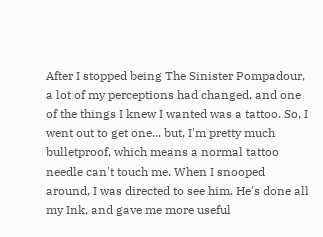After I stopped being The Sinister Pompadour, a lot of my perceptions had changed, and one of the things I knew I wanted was a tattoo. So, I went out to get one... but, I'm pretty much bulletproof, which means a normal tattoo needle can't touch me. When I snooped around, I was directed to see him. He's done all my Ink, and gave me more useful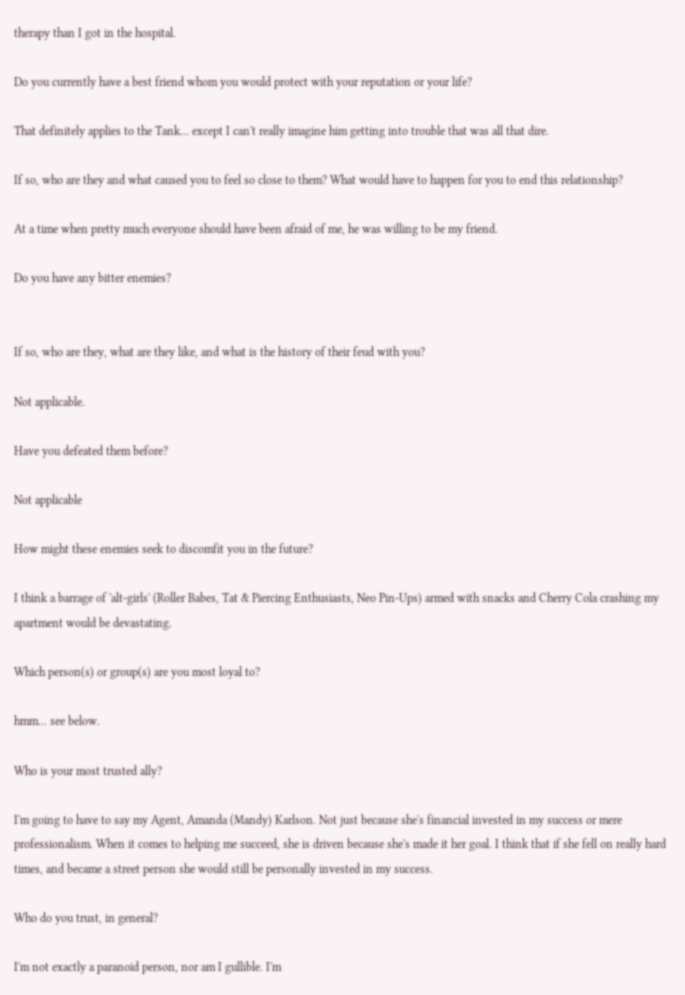therapy than I got in the hospital.

Do you currently have a best friend whom you would protect with your reputation or your life?

That definitely applies to the Tank... except I can't really imagine him getting into trouble that was all that dire.

If so, who are they and what caused you to feel so close to them? What would have to happen for you to end this relationship?

At a time when pretty much everyone should have been afraid of me, he was willing to be my friend.

Do you have any bitter enemies?


If so, who are they, what are they like, and what is the history of their feud with you?

Not applicable.

Have you defeated them before?

Not applicable

How might these enemies seek to discomfit you in the future?

I think a barrage of 'alt-girls' (Roller Babes, Tat & Piercing Enthusiasts, Neo Pin-Ups) armed with snacks and Cherry Cola crashing my apartment would be devastating.

Which person(s) or group(s) are you most loyal to?

hmm... see below.

Who is your most trusted ally?

I'm going to have to say my Agent, Amanda (Mandy) Karlson. Not just because she's financial invested in my success or mere professionalism. When it comes to helping me succeed, she is driven because she's made it her goal. I think that if she fell on really hard times, and became a street person she would still be personally invested in my success.

Who do you trust, in general?

I'm not exactly a paranoid person, nor am I gullible. I'm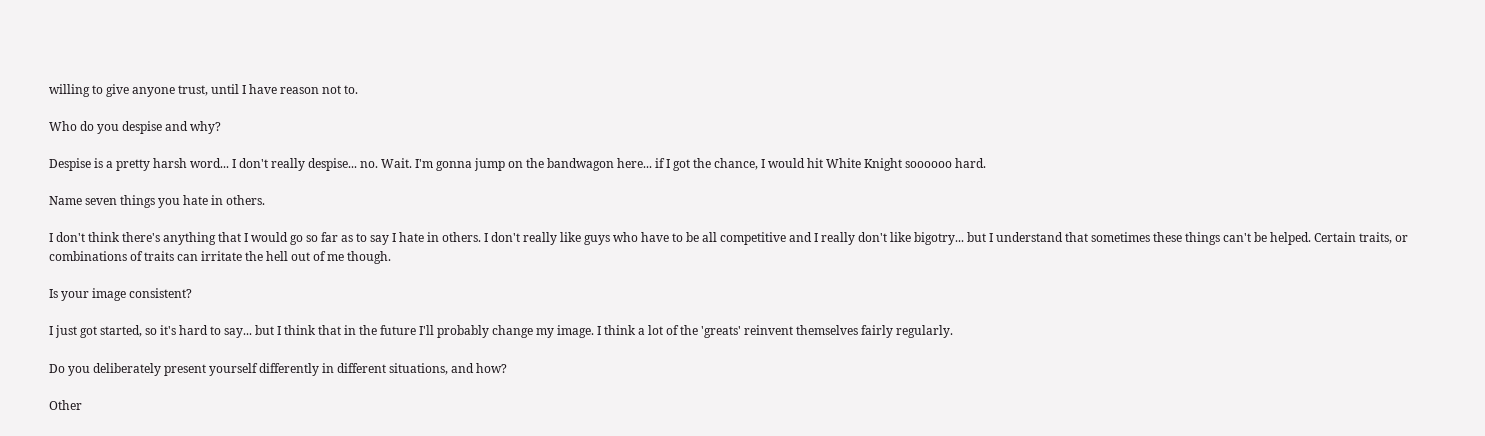willing to give anyone trust, until I have reason not to.

Who do you despise and why?

Despise is a pretty harsh word... I don't really despise... no. Wait. I'm gonna jump on the bandwagon here... if I got the chance, I would hit White Knight soooooo hard.

Name seven things you hate in others.

I don't think there's anything that I would go so far as to say I hate in others. I don't really like guys who have to be all competitive and I really don't like bigotry... but I understand that sometimes these things can't be helped. Certain traits, or combinations of traits can irritate the hell out of me though.

Is your image consistent?

I just got started, so it's hard to say... but I think that in the future I'll probably change my image. I think a lot of the 'greats' reinvent themselves fairly regularly.

Do you deliberately present yourself differently in different situations, and how?

Other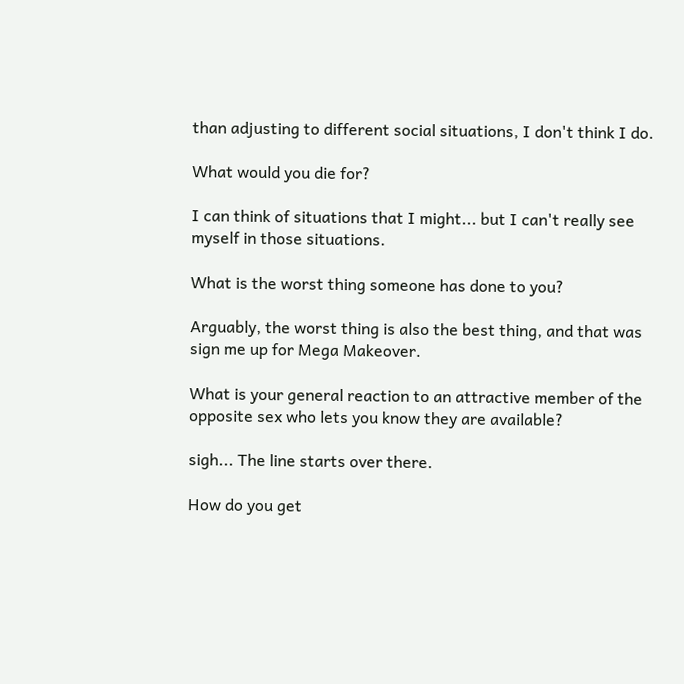than adjusting to different social situations, I don't think I do.

What would you die for?

I can think of situations that I might... but I can't really see myself in those situations.

What is the worst thing someone has done to you?

Arguably, the worst thing is also the best thing, and that was sign me up for Mega Makeover.

What is your general reaction to an attractive member of the opposite sex who lets you know they are available?

sigh... The line starts over there.

How do you get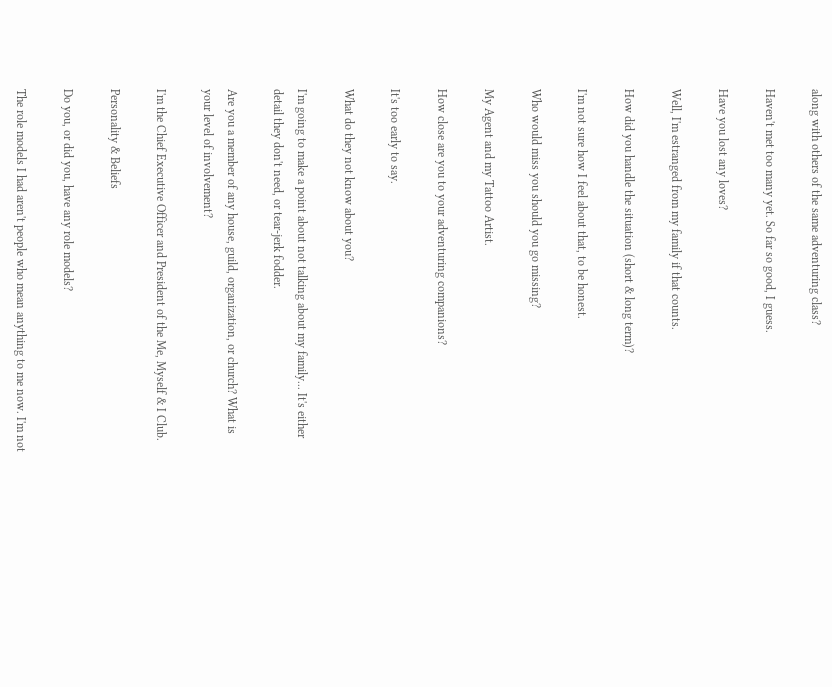along with others of the same adventuring class?

Haven't met too many yet. So far so good, I guess.

Have you lost any loves?

Well, I'm estranged from my family if that counts.

How did you handle the situation (short & long term)?

I'm not sure how I feel about that, to be honest.

Who would miss you should you go missing?

My Agent and my Tattoo Artist.

How close are you to your adventuring companions?

It's too early to say.

What do they not know about you?

I'm going to make a point about not talking about my family... It's either detail they don't need, or tear-jerk fodder.

Are you a member of any house, guild, organization, or church? What is your level of involvement?

I'm the Chief Executive Officer and President of the Me, Myself & I Club.

Personality & Beliefs

Do you, or did you, have any role models?

The role models I had aren't people who mean anything to me now. I'm not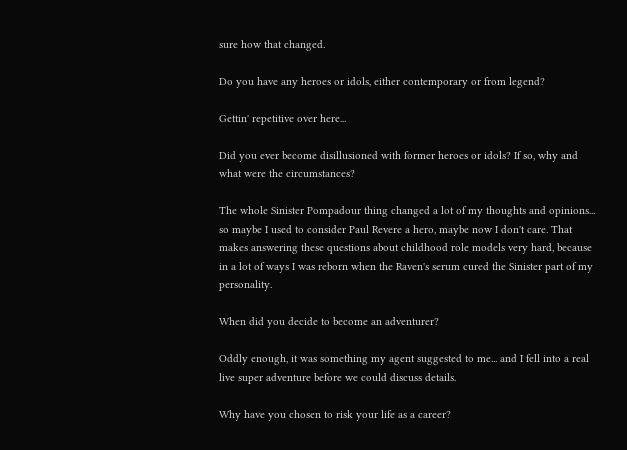sure how that changed.

Do you have any heroes or idols, either contemporary or from legend?

Gettin' repetitive over here...

Did you ever become disillusioned with former heroes or idols? If so, why and what were the circumstances?

The whole Sinister Pompadour thing changed a lot of my thoughts and opinions... so maybe I used to consider Paul Revere a hero, maybe now I don't care. That makes answering these questions about childhood role models very hard, because in a lot of ways I was reborn when the Raven's serum cured the Sinister part of my personality.

When did you decide to become an adventurer?

Oddly enough, it was something my agent suggested to me... and I fell into a real live super adventure before we could discuss details.

Why have you chosen to risk your life as a career?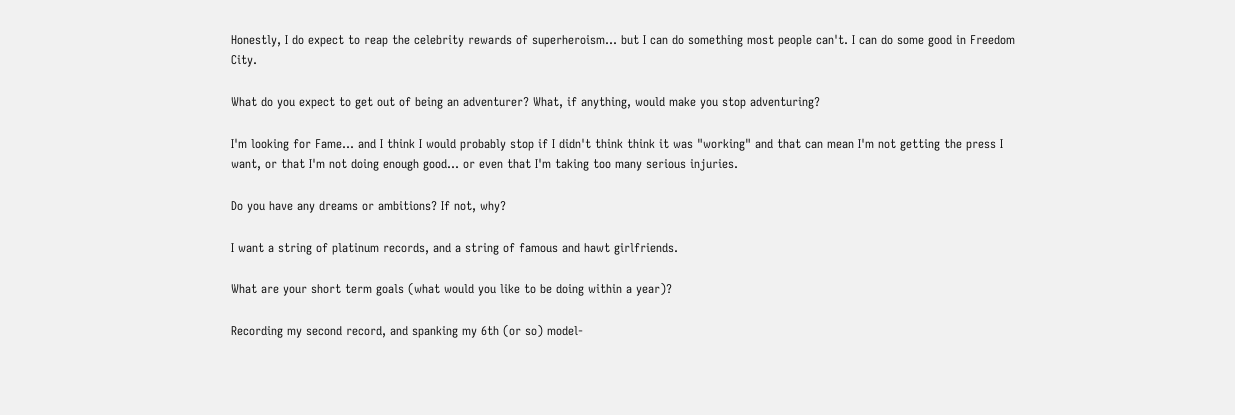Honestly, I do expect to reap the celebrity rewards of superheroism... but I can do something most people can't. I can do some good in Freedom City.

What do you expect to get out of being an adventurer? What, if anything, would make you stop adventuring?

I'm looking for Fame... and I think I would probably stop if I didn't think think it was "working" and that can mean I'm not getting the press I want, or that I'm not doing enough good... or even that I'm taking too many serious injuries.

Do you have any dreams or ambitions? If not, why?

I want a string of platinum records, and a string of famous and hawt girlfriends.

What are your short term goals (what would you like to be doing within a year)?

Recording my second record, and spanking my 6th (or so) model-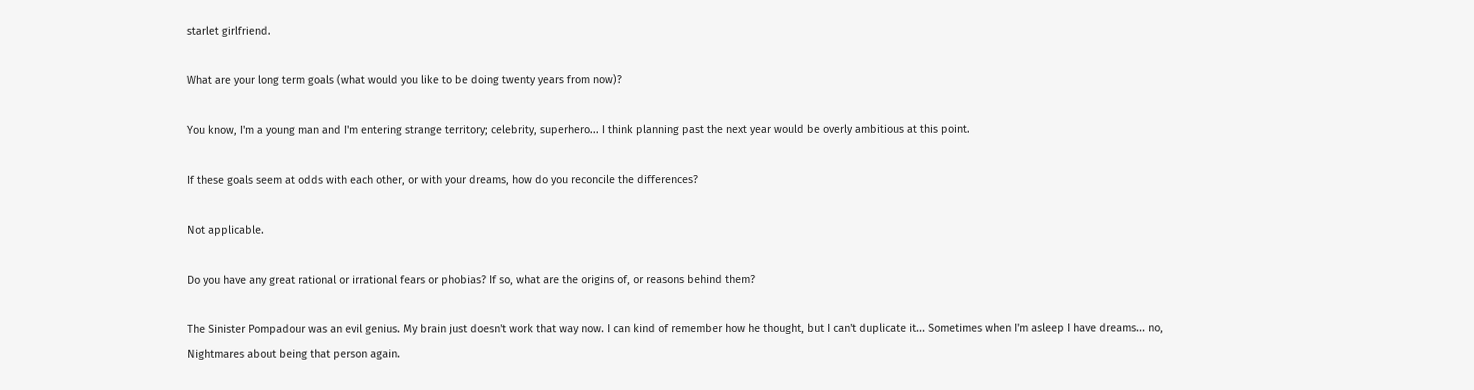starlet girlfriend.

What are your long term goals (what would you like to be doing twenty years from now)?

You know, I'm a young man and I'm entering strange territory; celebrity, superhero... I think planning past the next year would be overly ambitious at this point.

If these goals seem at odds with each other, or with your dreams, how do you reconcile the differences?

Not applicable.

Do you have any great rational or irrational fears or phobias? If so, what are the origins of, or reasons behind them?

The Sinister Pompadour was an evil genius. My brain just doesn't work that way now. I can kind of remember how he thought, but I can't duplicate it... Sometimes when I'm asleep I have dreams... no, Nightmares about being that person again.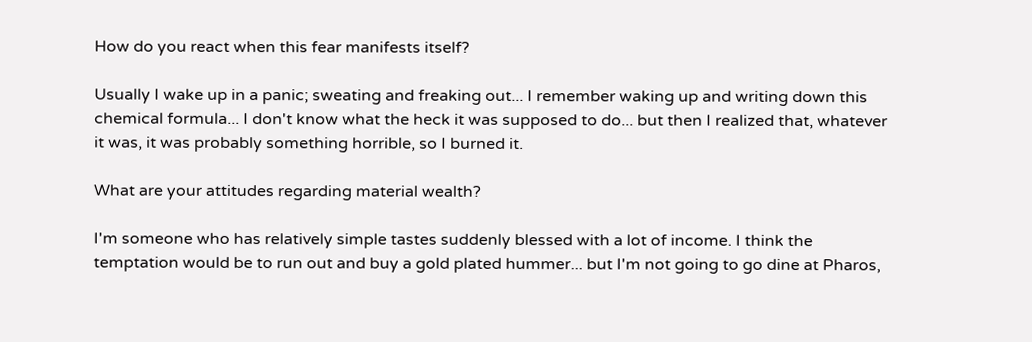How do you react when this fear manifests itself?

Usually I wake up in a panic; sweating and freaking out... I remember waking up and writing down this chemical formula... I don't know what the heck it was supposed to do... but then I realized that, whatever it was, it was probably something horrible, so I burned it.

What are your attitudes regarding material wealth?

I'm someone who has relatively simple tastes suddenly blessed with a lot of income. I think the temptation would be to run out and buy a gold plated hummer... but I'm not going to go dine at Pharos,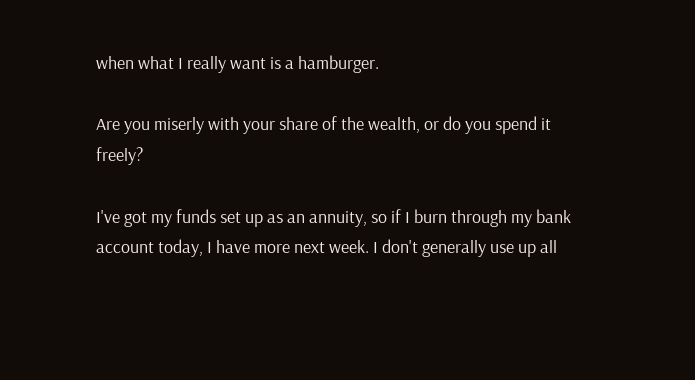when what I really want is a hamburger.

Are you miserly with your share of the wealth, or do you spend it freely?

I've got my funds set up as an annuity, so if I burn through my bank account today, I have more next week. I don't generally use up all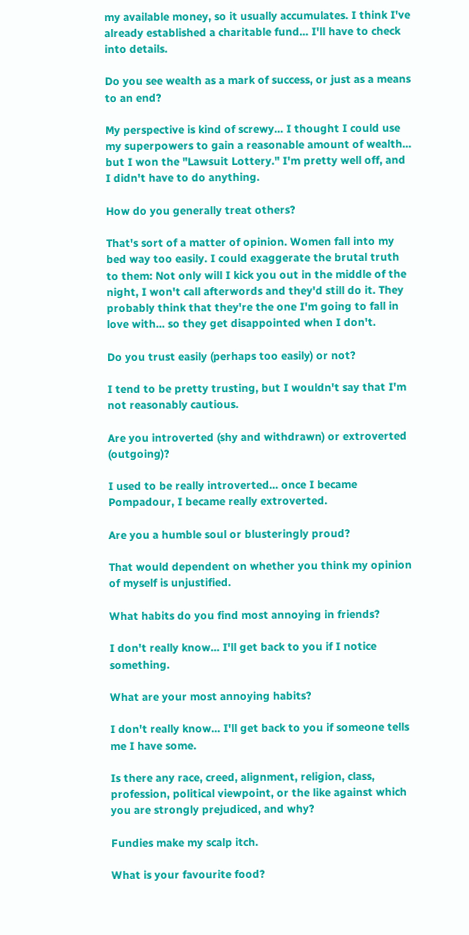my available money, so it usually accumulates. I think I've already established a charitable fund... I'll have to check into details.

Do you see wealth as a mark of success, or just as a means to an end?

My perspective is kind of screwy... I thought I could use my superpowers to gain a reasonable amount of wealth... but I won the "Lawsuit Lottery." I'm pretty well off, and I didn't have to do anything.

How do you generally treat others?

That's sort of a matter of opinion. Women fall into my bed way too easily. I could exaggerate the brutal truth to them: Not only will I kick you out in the middle of the night, I won't call afterwords and they'd still do it. They probably think that they're the one I'm going to fall in love with... so they get disappointed when I don't.

Do you trust easily (perhaps too easily) or not?

I tend to be pretty trusting, but I wouldn't say that I'm not reasonably cautious.

Are you introverted (shy and withdrawn) or extroverted (outgoing)?

I used to be really introverted... once I became Pompadour, I became really extroverted.

Are you a humble soul or blusteringly proud?

That would dependent on whether you think my opinion of myself is unjustified.

What habits do you find most annoying in friends?

I don't really know... I'll get back to you if I notice something.

What are your most annoying habits?

I don't really know... I'll get back to you if someone tells me I have some.

Is there any race, creed, alignment, religion, class, profession, political viewpoint, or the like against which you are strongly prejudiced, and why?

Fundies make my scalp itch.

What is your favourite food?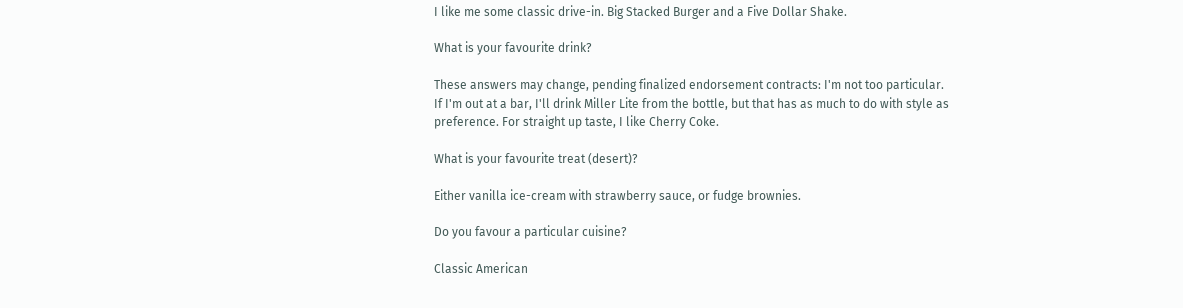I like me some classic drive-in. Big Stacked Burger and a Five Dollar Shake.

What is your favourite drink?

These answers may change, pending finalized endorsement contracts: I'm not too particular. If I'm out at a bar, I'll drink Miller Lite from the bottle, but that has as much to do with style as preference. For straight up taste, I like Cherry Coke.

What is your favourite treat (desert)?

Either vanilla ice-cream with strawberry sauce, or fudge brownies.

Do you favour a particular cuisine?

Classic American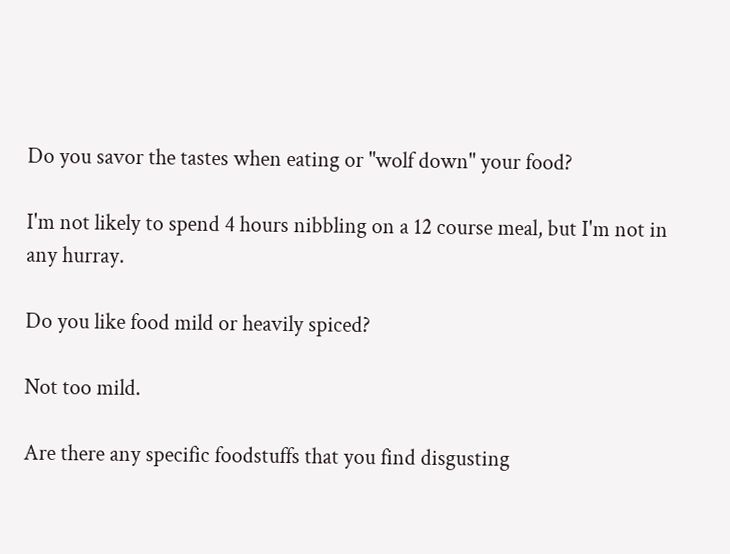Do you savor the tastes when eating or "wolf down" your food?

I'm not likely to spend 4 hours nibbling on a 12 course meal, but I'm not in any hurray.

Do you like food mild or heavily spiced?

Not too mild.

Are there any specific foodstuffs that you find disgusting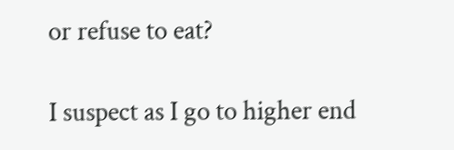or refuse to eat?

I suspect as I go to higher end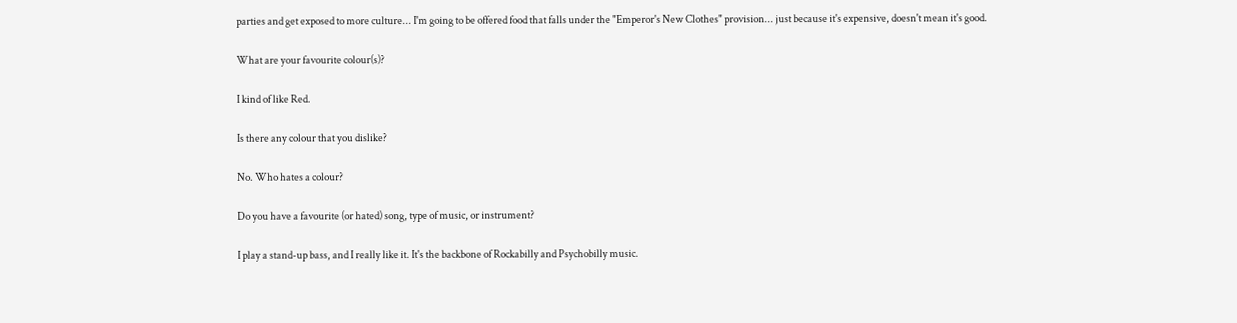parties and get exposed to more culture... I'm going to be offered food that falls under the "Emperor's New Clothes" provision... just because it's expensive, doesn't mean it's good.

What are your favourite colour(s)?

I kind of like Red.

Is there any colour that you dislike?

No. Who hates a colour?

Do you have a favourite (or hated) song, type of music, or instrument?

I play a stand-up bass, and I really like it. It's the backbone of Rockabilly and Psychobilly music.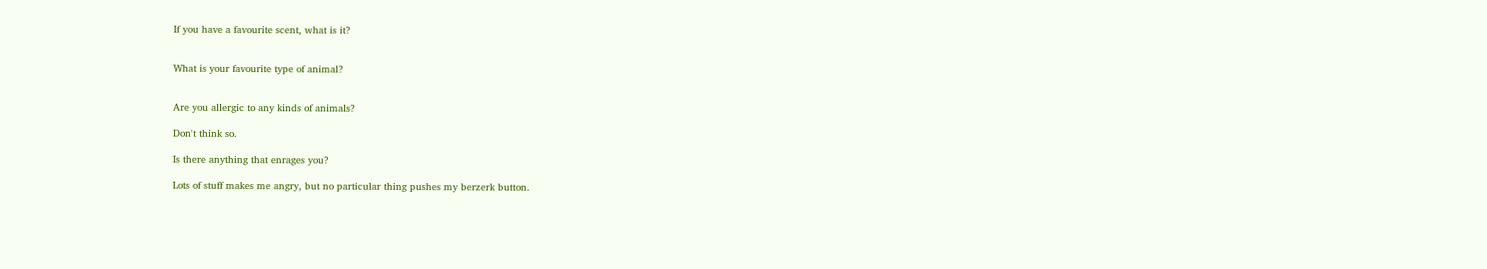If you have a favourite scent, what is it?


What is your favourite type of animal?


Are you allergic to any kinds of animals?

Don't think so.

Is there anything that enrages you?

Lots of stuff makes me angry, but no particular thing pushes my berzerk button.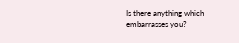Is there anything which embarrasses you?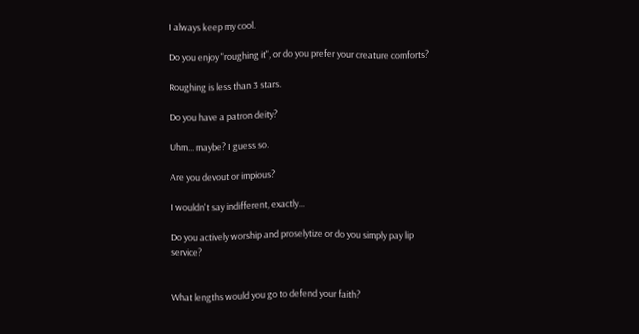I always keep my cool.

Do you enjoy "roughing it", or do you prefer your creature comforts?

Roughing is less than 3 stars.

Do you have a patron deity?

Uhm... maybe? I guess so.

Are you devout or impious?

I wouldn't say indifferent, exactly...

Do you actively worship and proselytize or do you simply pay lip service?


What lengths would you go to defend your faith?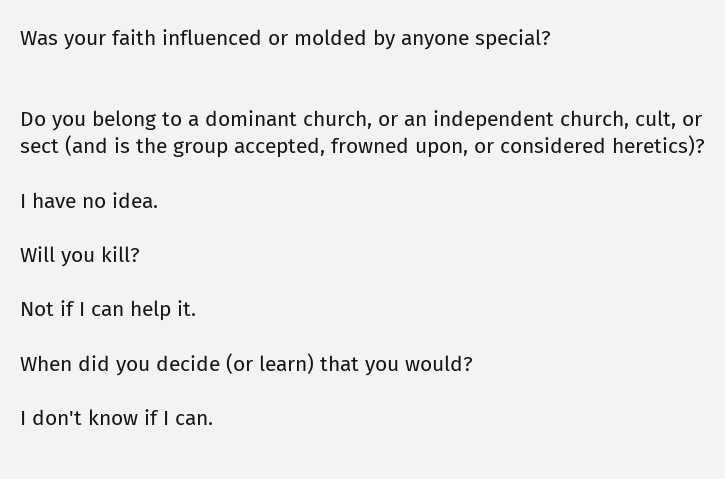Was your faith influenced or molded by anyone special?


Do you belong to a dominant church, or an independent church, cult, or sect (and is the group accepted, frowned upon, or considered heretics)?

I have no idea.

Will you kill?

Not if I can help it.

When did you decide (or learn) that you would?

I don't know if I can.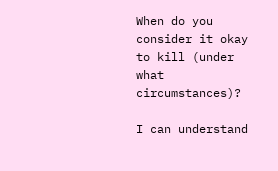When do you consider it okay to kill (under what circumstances)?

I can understand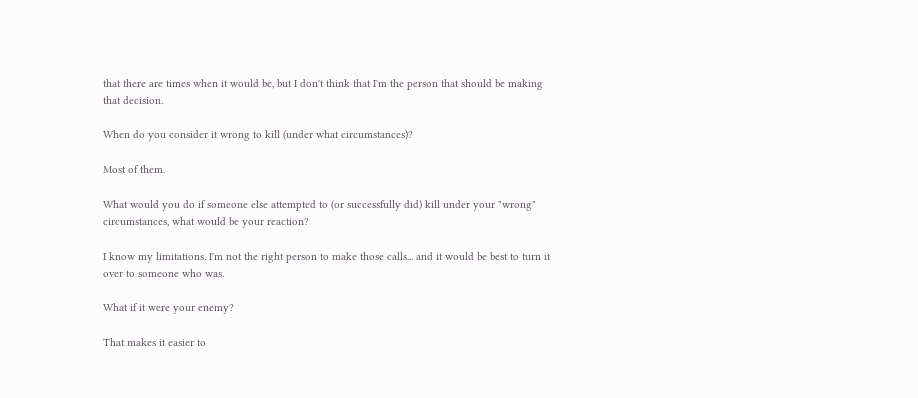that there are times when it would be, but I don't think that I'm the person that should be making that decision.

When do you consider it wrong to kill (under what circumstances)?

Most of them.

What would you do if someone else attempted to (or successfully did) kill under your "wrong" circumstances, what would be your reaction?

I know my limitations. I'm not the right person to make those calls... and it would be best to turn it over to someone who was.

What if it were your enemy?

That makes it easier to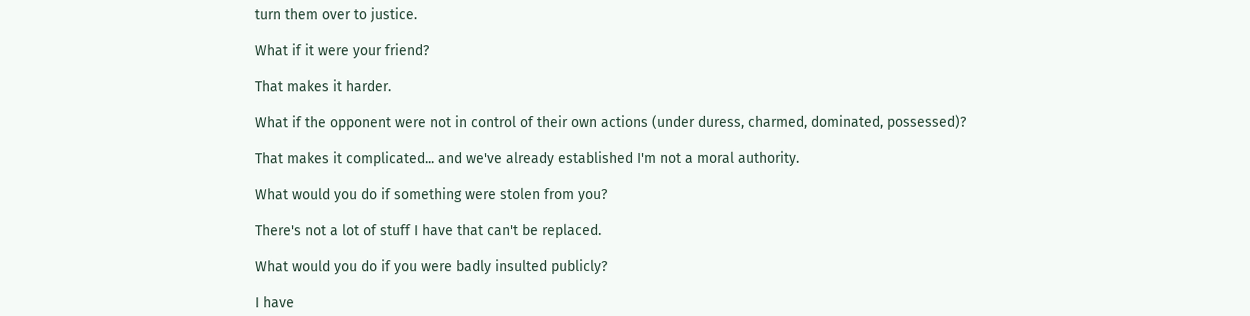turn them over to justice.

What if it were your friend?

That makes it harder.

What if the opponent were not in control of their own actions (under duress, charmed, dominated, possessed)?

That makes it complicated... and we've already established I'm not a moral authority.

What would you do if something were stolen from you?

There's not a lot of stuff I have that can't be replaced.

What would you do if you were badly insulted publicly?

I have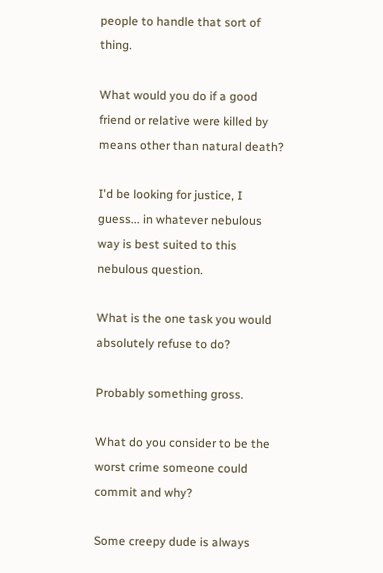people to handle that sort of thing.

What would you do if a good friend or relative were killed by means other than natural death?

I'd be looking for justice, I guess... in whatever nebulous way is best suited to this nebulous question.

What is the one task you would absolutely refuse to do?

Probably something gross.

What do you consider to be the worst crime someone could commit and why?

Some creepy dude is always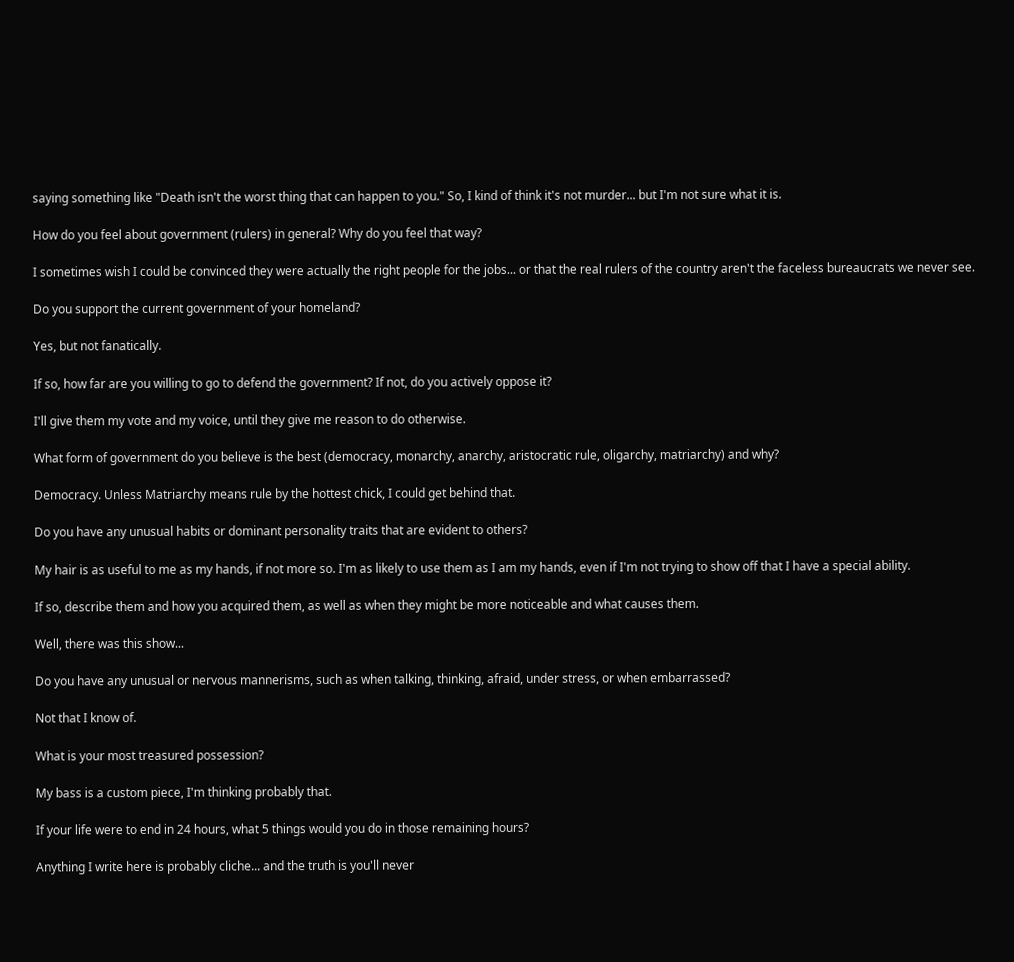saying something like "Death isn't the worst thing that can happen to you." So, I kind of think it's not murder... but I'm not sure what it is.

How do you feel about government (rulers) in general? Why do you feel that way?

I sometimes wish I could be convinced they were actually the right people for the jobs... or that the real rulers of the country aren't the faceless bureaucrats we never see.

Do you support the current government of your homeland?

Yes, but not fanatically.

If so, how far are you willing to go to defend the government? If not, do you actively oppose it?

I'll give them my vote and my voice, until they give me reason to do otherwise.

What form of government do you believe is the best (democracy, monarchy, anarchy, aristocratic rule, oligarchy, matriarchy) and why?

Democracy. Unless Matriarchy means rule by the hottest chick, I could get behind that.

Do you have any unusual habits or dominant personality traits that are evident to others?

My hair is as useful to me as my hands, if not more so. I'm as likely to use them as I am my hands, even if I'm not trying to show off that I have a special ability.

If so, describe them and how you acquired them, as well as when they might be more noticeable and what causes them.

Well, there was this show...

Do you have any unusual or nervous mannerisms, such as when talking, thinking, afraid, under stress, or when embarrassed?

Not that I know of.

What is your most treasured possession?

My bass is a custom piece, I'm thinking probably that.

If your life were to end in 24 hours, what 5 things would you do in those remaining hours?

Anything I write here is probably cliche... and the truth is you'll never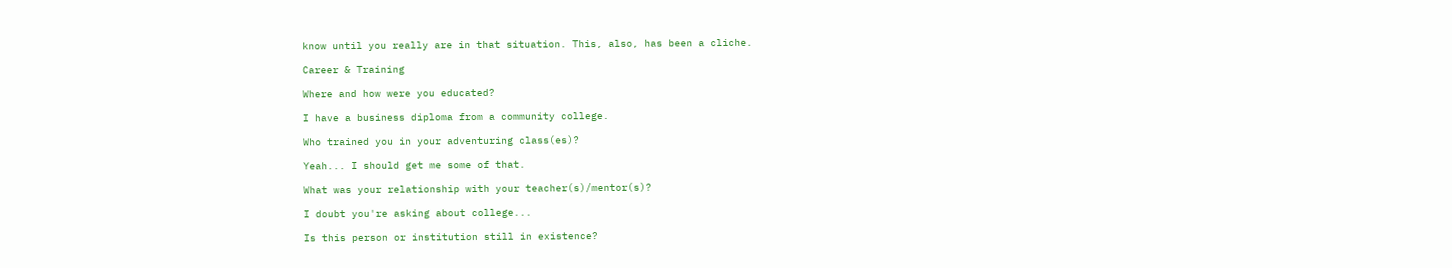know until you really are in that situation. This, also, has been a cliche.

Career & Training

Where and how were you educated?

I have a business diploma from a community college.

Who trained you in your adventuring class(es)?

Yeah... I should get me some of that.

What was your relationship with your teacher(s)/mentor(s)?

I doubt you're asking about college...

Is this person or institution still in existence?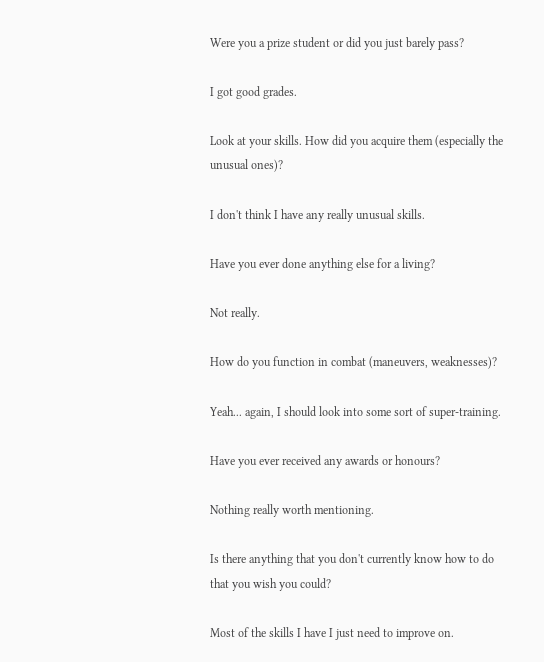Were you a prize student or did you just barely pass?

I got good grades.

Look at your skills. How did you acquire them (especially the unusual ones)?

I don't think I have any really unusual skills.

Have you ever done anything else for a living?

Not really.

How do you function in combat (maneuvers, weaknesses)?

Yeah... again, I should look into some sort of super-training.

Have you ever received any awards or honours?

Nothing really worth mentioning.

Is there anything that you don't currently know how to do that you wish you could?

Most of the skills I have I just need to improve on.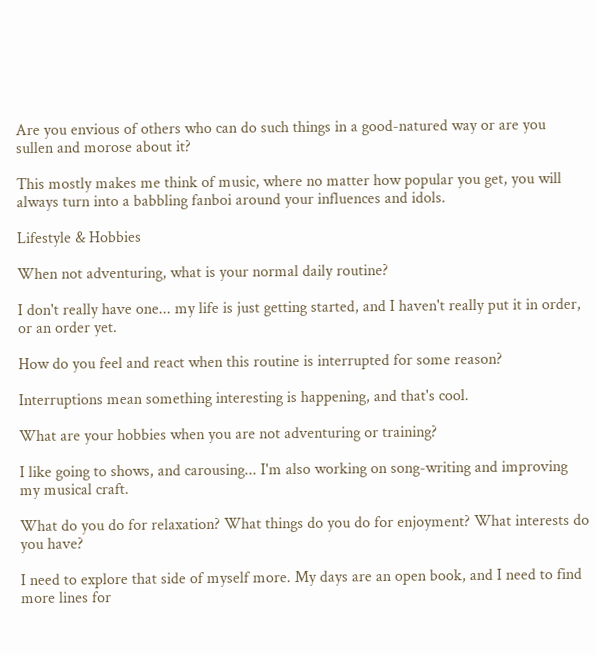Are you envious of others who can do such things in a good-natured way or are you sullen and morose about it?

This mostly makes me think of music, where no matter how popular you get, you will always turn into a babbling fanboi around your influences and idols.

Lifestyle & Hobbies

When not adventuring, what is your normal daily routine?

I don't really have one... my life is just getting started, and I haven't really put it in order, or an order yet.

How do you feel and react when this routine is interrupted for some reason?

Interruptions mean something interesting is happening, and that's cool.

What are your hobbies when you are not adventuring or training?

I like going to shows, and carousing... I'm also working on song-writing and improving my musical craft.

What do you do for relaxation? What things do you do for enjoyment? What interests do you have?

I need to explore that side of myself more. My days are an open book, and I need to find more lines for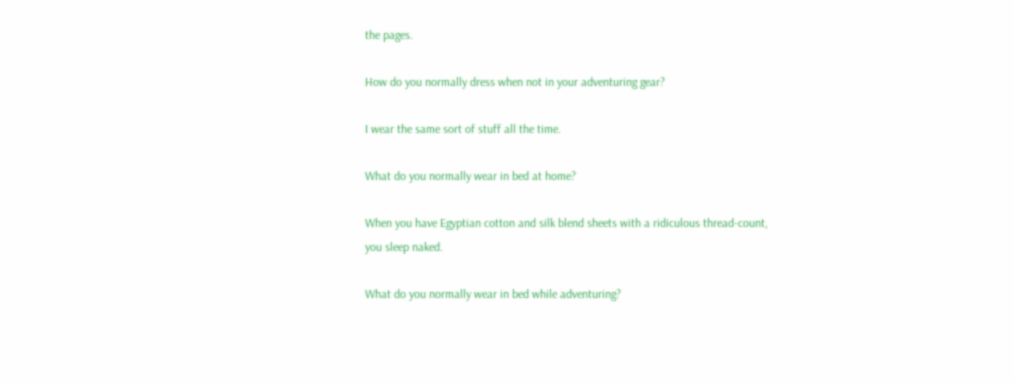the pages.

How do you normally dress when not in your adventuring gear?

I wear the same sort of stuff all the time.

What do you normally wear in bed at home?

When you have Egyptian cotton and silk blend sheets with a ridiculous thread-count, you sleep naked.

What do you normally wear in bed while adventuring?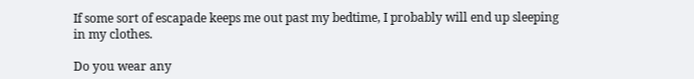If some sort of escapade keeps me out past my bedtime, I probably will end up sleeping in my clothes.

Do you wear any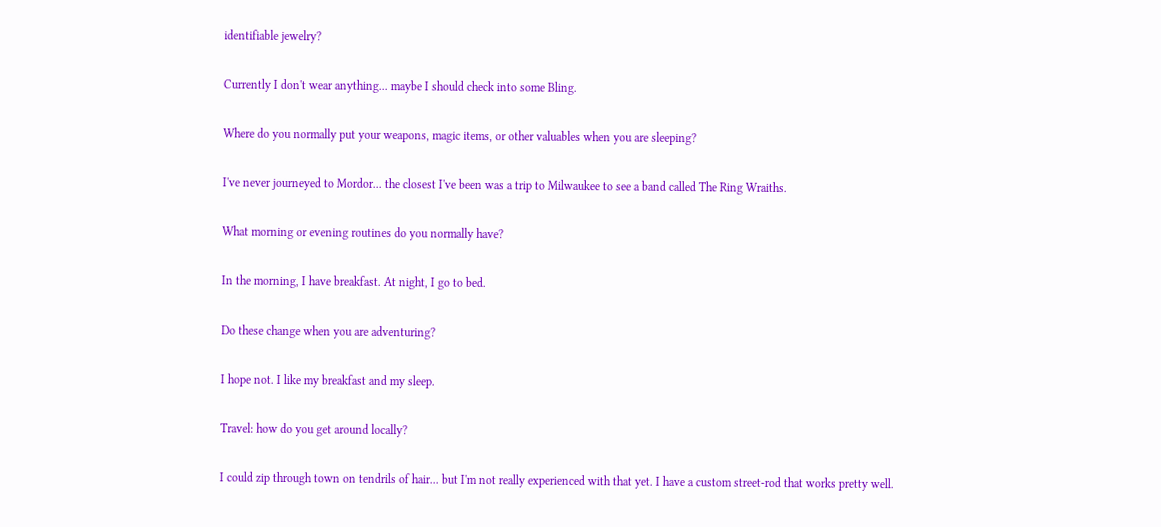identifiable jewelry?

Currently I don't wear anything... maybe I should check into some Bling.

Where do you normally put your weapons, magic items, or other valuables when you are sleeping?

I've never journeyed to Mordor... the closest I've been was a trip to Milwaukee to see a band called The Ring Wraiths.

What morning or evening routines do you normally have?

In the morning, I have breakfast. At night, I go to bed.

Do these change when you are adventuring?

I hope not. I like my breakfast and my sleep.

Travel: how do you get around locally?

I could zip through town on tendrils of hair... but I'm not really experienced with that yet. I have a custom street-rod that works pretty well.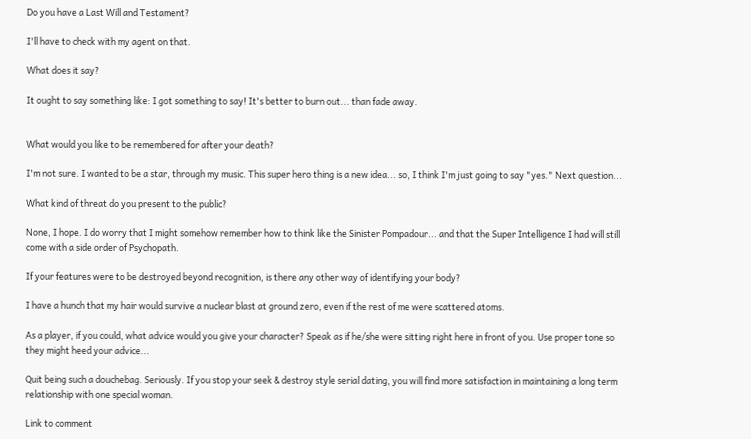Do you have a Last Will and Testament?

I'll have to check with my agent on that.

What does it say?

It ought to say something like: I got something to say! It's better to burn out... than fade away.


What would you like to be remembered for after your death?

I'm not sure. I wanted to be a star, through my music. This super hero thing is a new idea... so, I think I'm just going to say "yes." Next question...

What kind of threat do you present to the public?

None, I hope. I do worry that I might somehow remember how to think like the Sinister Pompadour... and that the Super Intelligence I had will still come with a side order of Psychopath.

If your features were to be destroyed beyond recognition, is there any other way of identifying your body?

I have a hunch that my hair would survive a nuclear blast at ground zero, even if the rest of me were scattered atoms.

As a player, if you could, what advice would you give your character? Speak as if he/she were sitting right here in front of you. Use proper tone so they might heed your advice...

Quit being such a douchebag. Seriously. If you stop your seek & destroy style serial dating, you will find more satisfaction in maintaining a long term relationship with one special woman.

Link to comment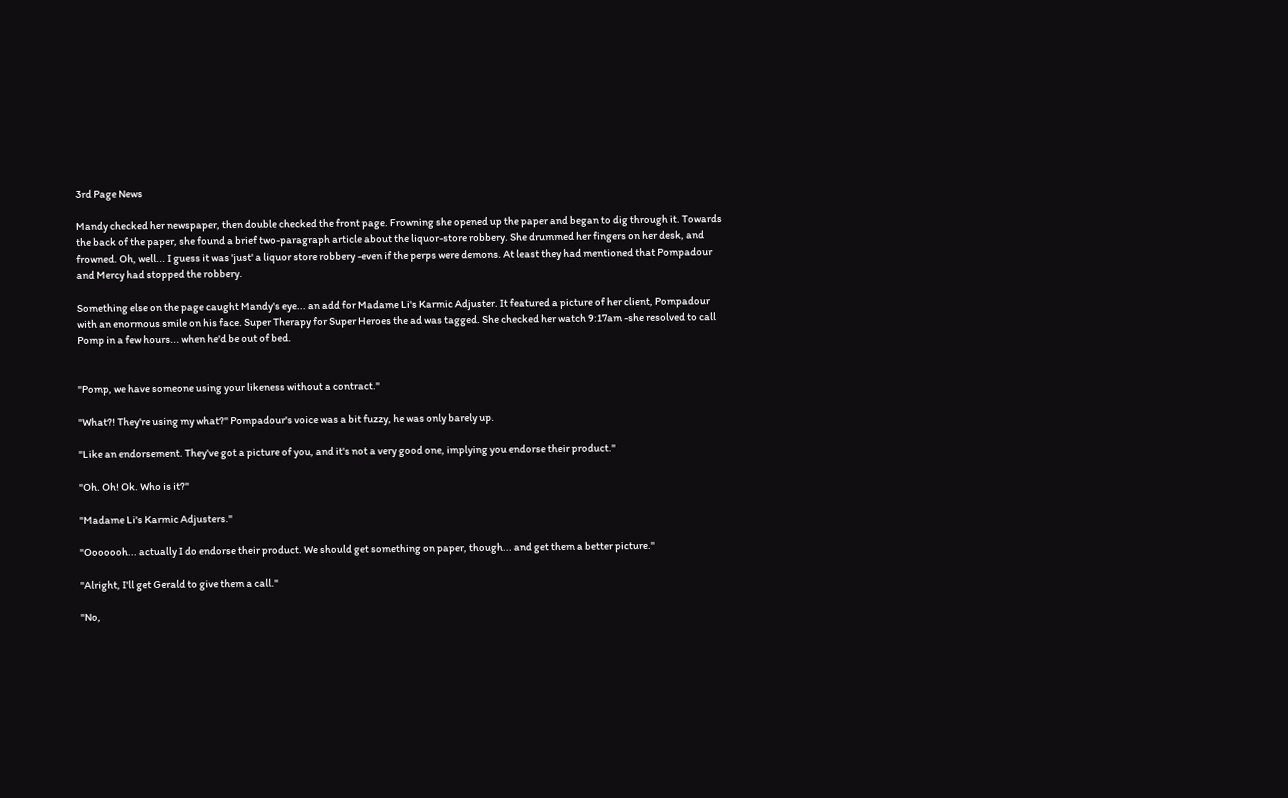3rd Page News

Mandy checked her newspaper, then double checked the front page. Frowning she opened up the paper and began to dig through it. Towards the back of the paper, she found a brief two-paragraph article about the liquor-store robbery. She drummed her fingers on her desk, and frowned. Oh, well... I guess it was 'just' a liquor store robbery -even if the perps were demons. At least they had mentioned that Pompadour and Mercy had stopped the robbery.

Something else on the page caught Mandy's eye... an add for Madame Li's Karmic Adjuster. It featured a picture of her client, Pompadour with an enormous smile on his face. Super Therapy for Super Heroes the ad was tagged. She checked her watch 9:17am -she resolved to call Pomp in a few hours... when he'd be out of bed.


"Pomp, we have someone using your likeness without a contract."

"What?! They're using my what?" Pompadour's voice was a bit fuzzy, he was only barely up.

"Like an endorsement. They've got a picture of you, and it's not a very good one, implying you endorse their product."

"Oh. Oh! Ok. Who is it?"

"Madame Li's Karmic Adjusters."

"Ooooooh... actually I do endorse their product. We should get something on paper, though... and get them a better picture."

"Alright, I'll get Gerald to give them a call."

"No,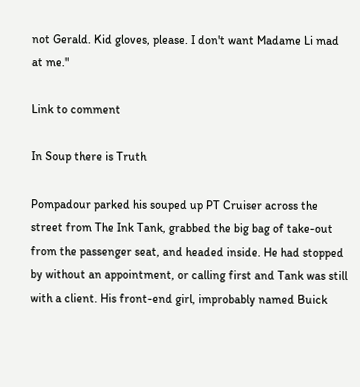not Gerald. Kid gloves, please. I don't want Madame Li mad at me."

Link to comment

In Soup there is Truth

Pompadour parked his souped up PT Cruiser across the street from The Ink Tank, grabbed the big bag of take-out from the passenger seat, and headed inside. He had stopped by without an appointment, or calling first and Tank was still with a client. His front-end girl, improbably named Buick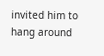invited him to hang around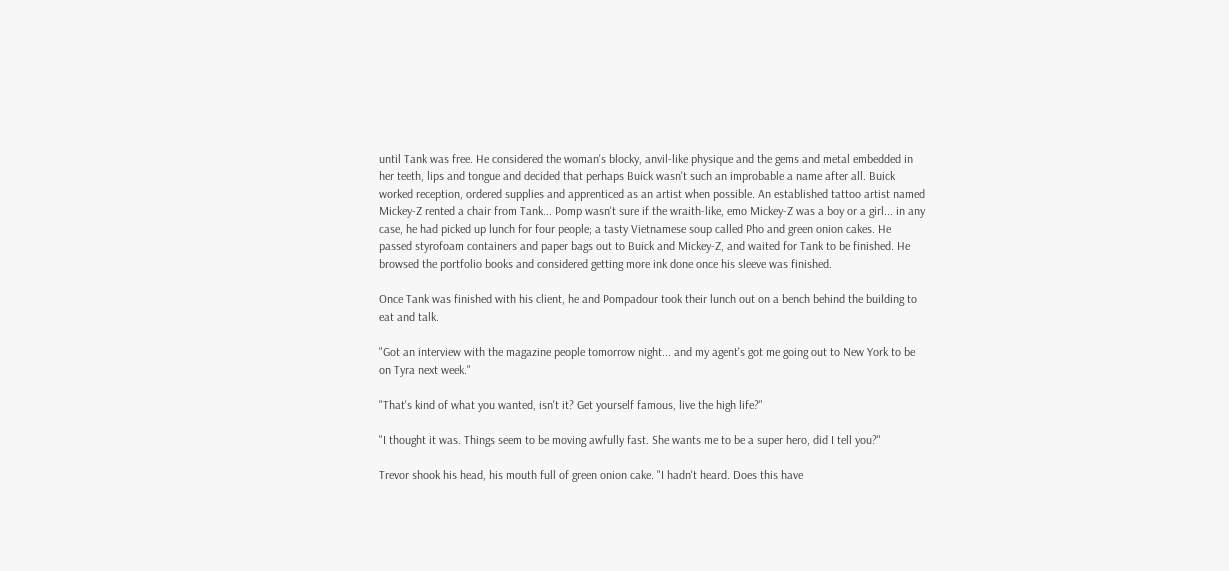until Tank was free. He considered the woman's blocky, anvil-like physique and the gems and metal embedded in her teeth, lips and tongue and decided that perhaps Buick wasn't such an improbable a name after all. Buick worked reception, ordered supplies and apprenticed as an artist when possible. An established tattoo artist named Mickey-Z rented a chair from Tank... Pomp wasn't sure if the wraith-like, emo Mickey-Z was a boy or a girl... in any case, he had picked up lunch for four people; a tasty Vietnamese soup called Pho and green onion cakes. He passed styrofoam containers and paper bags out to Buick and Mickey-Z, and waited for Tank to be finished. He browsed the portfolio books and considered getting more ink done once his sleeve was finished.

Once Tank was finished with his client, he and Pompadour took their lunch out on a bench behind the building to eat and talk.

"Got an interview with the magazine people tomorrow night... and my agent's got me going out to New York to be on Tyra next week."

"That's kind of what you wanted, isn't it? Get yourself famous, live the high life?"

"I thought it was. Things seem to be moving awfully fast. She wants me to be a super hero, did I tell you?"

Trevor shook his head, his mouth full of green onion cake. "I hadn't heard. Does this have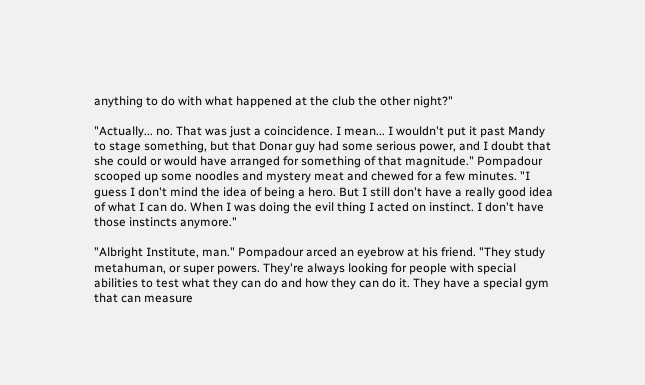anything to do with what happened at the club the other night?"

"Actually... no. That was just a coincidence. I mean... I wouldn't put it past Mandy to stage something, but that Donar guy had some serious power, and I doubt that she could or would have arranged for something of that magnitude." Pompadour scooped up some noodles and mystery meat and chewed for a few minutes. "I guess I don't mind the idea of being a hero. But I still don't have a really good idea of what I can do. When I was doing the evil thing I acted on instinct. I don't have those instincts anymore."

"Albright Institute, man." Pompadour arced an eyebrow at his friend. "They study metahuman, or super powers. They're always looking for people with special abilities to test what they can do and how they can do it. They have a special gym that can measure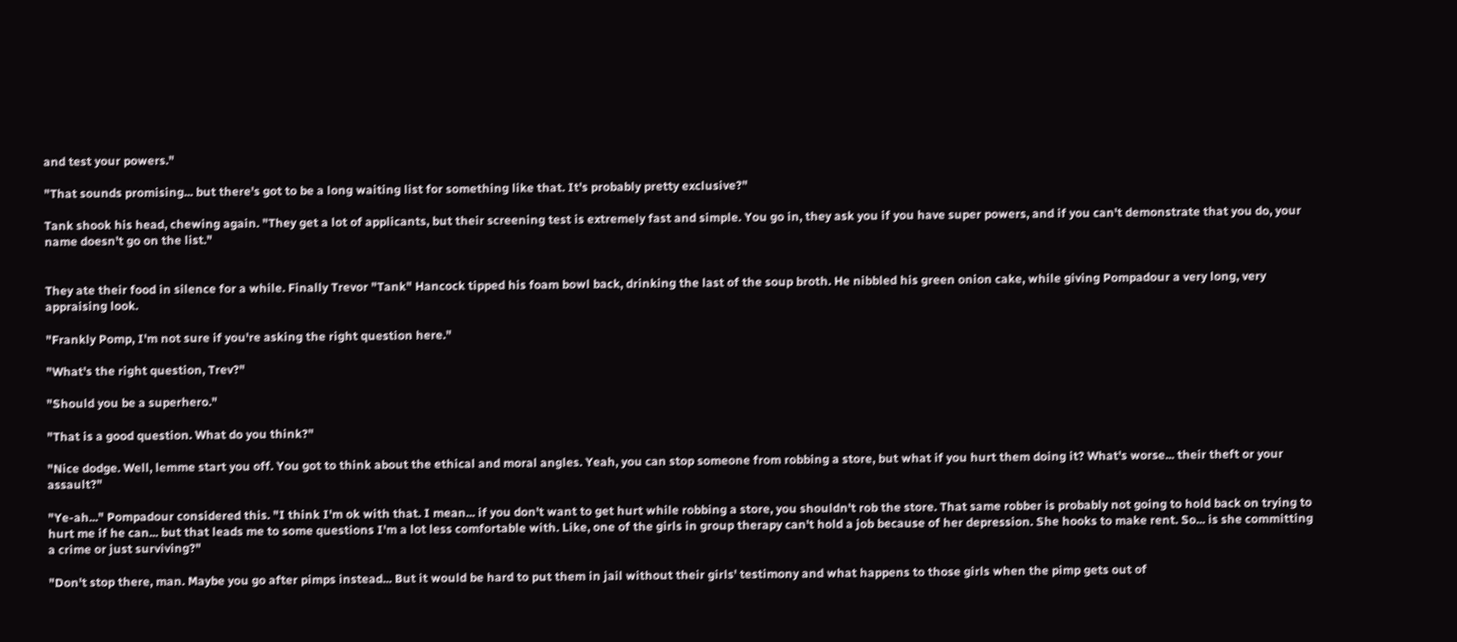and test your powers."

"That sounds promising... but there's got to be a long waiting list for something like that. It's probably pretty exclusive?"

Tank shook his head, chewing again. "They get a lot of applicants, but their screening test is extremely fast and simple. You go in, they ask you if you have super powers, and if you can't demonstrate that you do, your name doesn't go on the list."


They ate their food in silence for a while. Finally Trevor "Tank" Hancock tipped his foam bowl back, drinking the last of the soup broth. He nibbled his green onion cake, while giving Pompadour a very long, very appraising look.

"Frankly Pomp, I'm not sure if you're asking the right question here."

"What's the right question, Trev?"

"Should you be a superhero."

"That is a good question. What do you think?"

"Nice dodge. Well, lemme start you off. You got to think about the ethical and moral angles. Yeah, you can stop someone from robbing a store, but what if you hurt them doing it? What's worse... their theft or your assault?"

"Ye-ah..." Pompadour considered this. "I think I'm ok with that. I mean... if you don't want to get hurt while robbing a store, you shouldn't rob the store. That same robber is probably not going to hold back on trying to hurt me if he can... but that leads me to some questions I'm a lot less comfortable with. Like, one of the girls in group therapy can't hold a job because of her depression. She hooks to make rent. So... is she committing a crime or just surviving?"

"Don't stop there, man. Maybe you go after pimps instead... But it would be hard to put them in jail without their girls' testimony and what happens to those girls when the pimp gets out of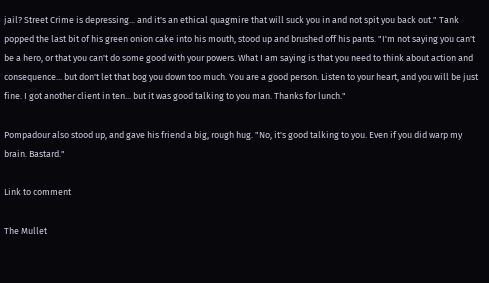jail? Street Crime is depressing... and it's an ethical quagmire that will suck you in and not spit you back out." Tank popped the last bit of his green onion cake into his mouth, stood up and brushed off his pants. "I'm not saying you can't be a hero, or that you can't do some good with your powers. What I am saying is that you need to think about action and consequence... but don't let that bog you down too much. You are a good person. Listen to your heart, and you will be just fine. I got another client in ten... but it was good talking to you man. Thanks for lunch."

Pompadour also stood up, and gave his friend a big, rough hug. "No, it's good talking to you. Even if you did warp my brain. Bastard."

Link to comment

The Mullet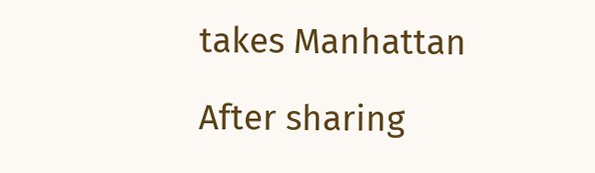takes Manhattan

After sharing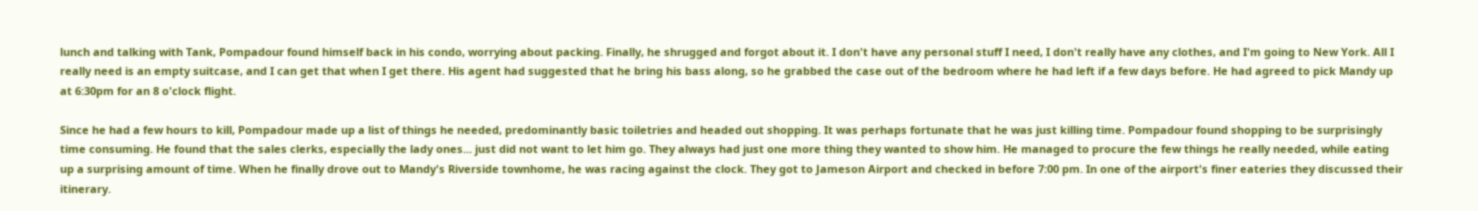lunch and talking with Tank, Pompadour found himself back in his condo, worrying about packing. Finally, he shrugged and forgot about it. I don't have any personal stuff I need, I don't really have any clothes, and I'm going to New York. All I really need is an empty suitcase, and I can get that when I get there. His agent had suggested that he bring his bass along, so he grabbed the case out of the bedroom where he had left if a few days before. He had agreed to pick Mandy up at 6:30pm for an 8 o'clock flight.

Since he had a few hours to kill, Pompadour made up a list of things he needed, predominantly basic toiletries and headed out shopping. It was perhaps fortunate that he was just killing time. Pompadour found shopping to be surprisingly time consuming. He found that the sales clerks, especially the lady ones... just did not want to let him go. They always had just one more thing they wanted to show him. He managed to procure the few things he really needed, while eating up a surprising amount of time. When he finally drove out to Mandy's Riverside townhome, he was racing against the clock. They got to Jameson Airport and checked in before 7:00 pm. In one of the airport's finer eateries they discussed their itinerary.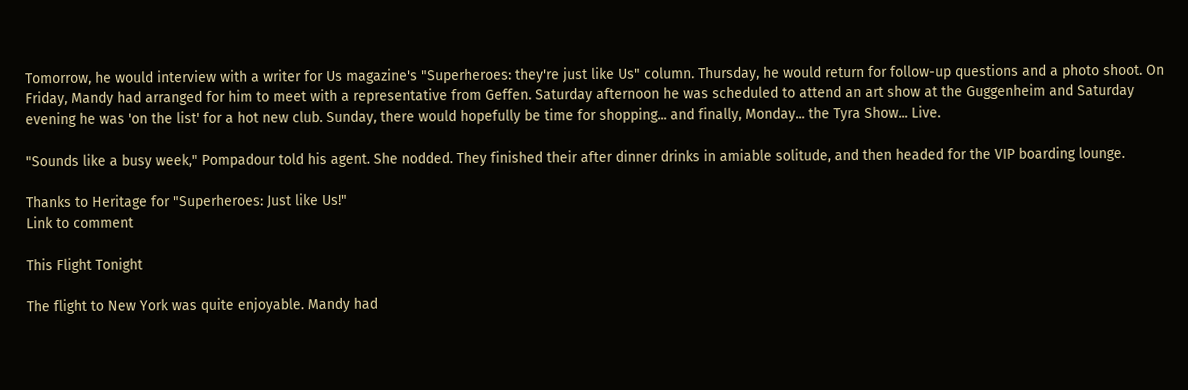Tomorrow, he would interview with a writer for Us magazine's "Superheroes: they're just like Us" column. Thursday, he would return for follow-up questions and a photo shoot. On Friday, Mandy had arranged for him to meet with a representative from Geffen. Saturday afternoon he was scheduled to attend an art show at the Guggenheim and Saturday evening he was 'on the list' for a hot new club. Sunday, there would hopefully be time for shopping... and finally, Monday... the Tyra Show... Live.

"Sounds like a busy week," Pompadour told his agent. She nodded. They finished their after dinner drinks in amiable solitude, and then headed for the VIP boarding lounge.

Thanks to Heritage for "Superheroes: Just like Us!"
Link to comment

This Flight Tonight

The flight to New York was quite enjoyable. Mandy had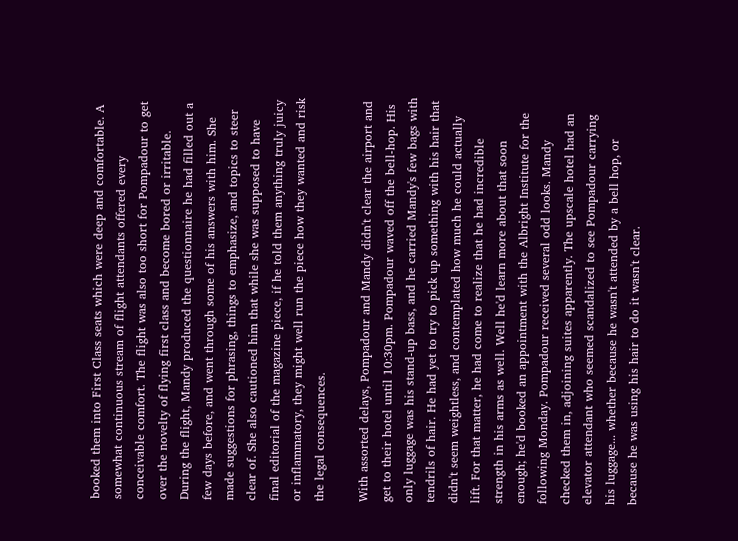booked them into First Class seats which were deep and comfortable. A somewhat continuous stream of flight attendants offered every conceivable comfort. The flight was also too short for Pompadour to get over the novelty of flying first class and become bored or irritable. During the flight, Mandy produced the questionnaire he had filled out a few days before, and went through some of his answers with him. She made suggestions for phrasing, things to emphasize, and topics to steer clear of. She also cautioned him that while she was supposed to have final editorial of the magazine piece, if he told them anything truly juicy or inflammatory, they might well run the piece how they wanted and risk the legal consequences.

With assorted delays, Pompadour and Mandy didn't clear the airport and get to their hotel until 10:30pm. Pompadour waved off the bell-hop. His only luggage was his stand-up bass, and he carried Mandy's few bags with tendrils of hair. He had yet to try to pick up something with his hair that didn't seem weightless, and contemplated how much he could actually lift. For that matter, he had come to realize that he had incredible strength in his arms as well. Well he'd learn more about that soon enough; he'd booked an appointment with the Albright Institute for the following Monday. Pompadour received several odd looks. Mandy checked them in, adjoining suites apparently. The upscale hotel had an elevator attendant who seemed scandalized to see Pompadour carrying his luggage... whether because he wasn't attended by a bell hop, or because he was using his hair to do it wasn't clear.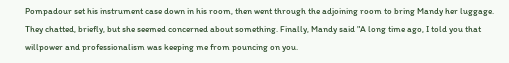Pompadour set his instrument case down in his room, then went through the adjoining room to bring Mandy her luggage. They chatted, briefly, but she seemed concerned about something. Finally, Mandy said "A long time ago, I told you that willpower and professionalism was keeping me from pouncing on you.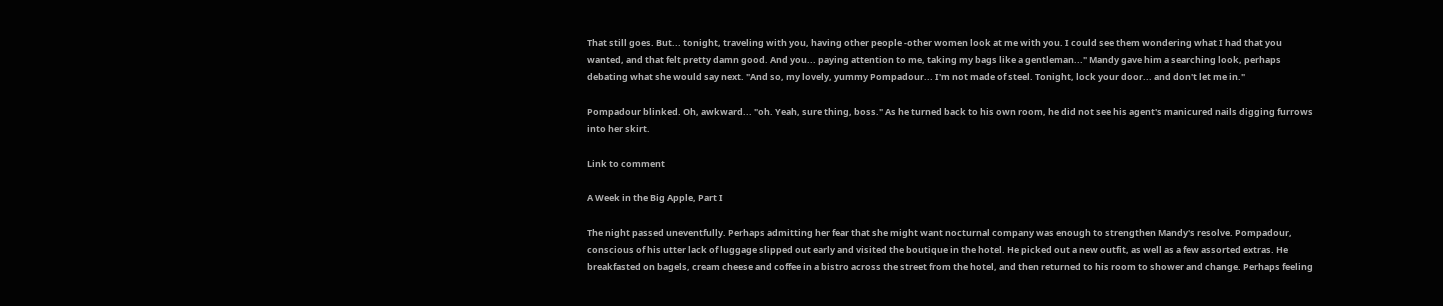That still goes. But... tonight, traveling with you, having other people -other women look at me with you. I could see them wondering what I had that you wanted, and that felt pretty damn good. And you... paying attention to me, taking my bags like a gentleman..." Mandy gave him a searching look, perhaps debating what she would say next. "And so, my lovely, yummy Pompadour... I'm not made of steel. Tonight, lock your door... and don't let me in."

Pompadour blinked. Oh, awkward... "oh. Yeah, sure thing, boss." As he turned back to his own room, he did not see his agent's manicured nails digging furrows into her skirt.

Link to comment

A Week in the Big Apple, Part I

The night passed uneventfully. Perhaps admitting her fear that she might want nocturnal company was enough to strengthen Mandy's resolve. Pompadour, conscious of his utter lack of luggage slipped out early and visited the boutique in the hotel. He picked out a new outfit, as well as a few assorted extras. He breakfasted on bagels, cream cheese and coffee in a bistro across the street from the hotel, and then returned to his room to shower and change. Perhaps feeling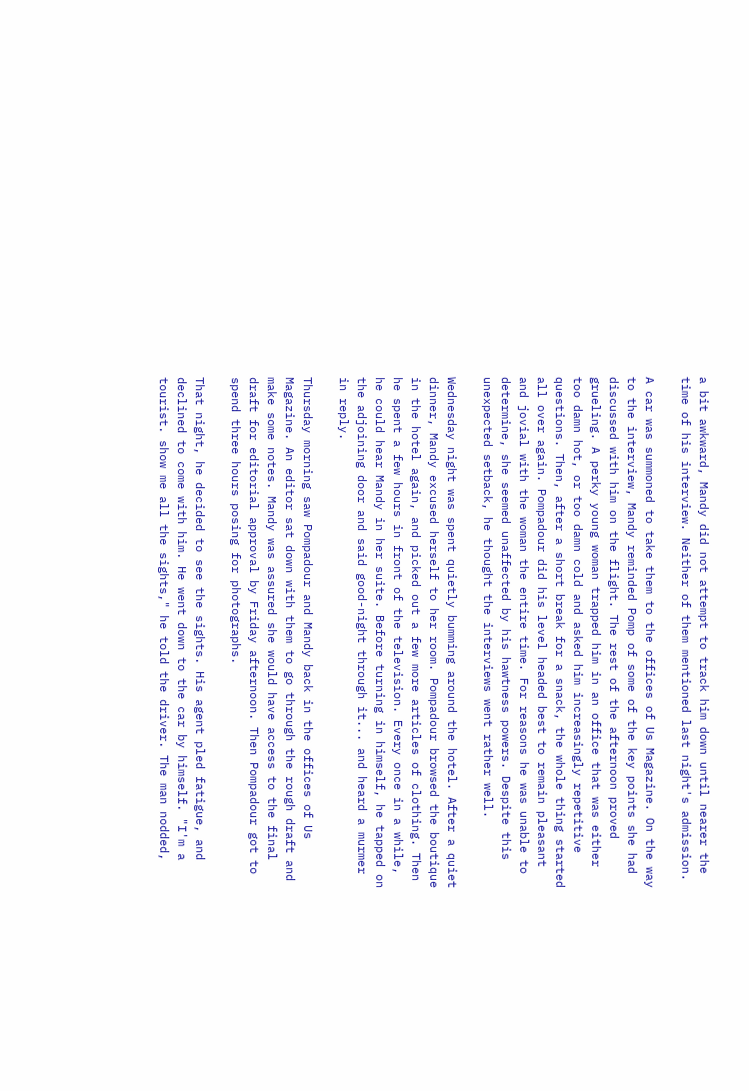a bit awkward, Mandy did not attempt to track him down until nearer the time of his interview. Neither of them mentioned last night's admission.

A car was summoned to take them to the offices of Us Magazine. On the way to the interview, Mandy reminded Pomp of some of the key points she had discussed with him on the flight. The rest of the afternoon proved grueling. A perky young woman trapped him in an office that was either too damn hot, or too damn cold and asked him increasingly repetitive questions. Then, after a short break for a snack, the whole thing started all over again. Pompadour did his level headed best to remain pleasant and jovial with the woman the entire time. For reasons he was unable to determine, she seemed unaffected by his hawtness powers. Despite this unexpected setback, he thought the interviews went rather well.

Wednesday night was spent quietly bumming around the hotel. After a quiet dinner, Mandy excused herself to her room. Pompadour browsed the boutique in the hotel again, and picked out a few more articles of clothing. Then he spent a few hours in front of the television. Every once in a while, he could hear Mandy in her suite. Before turning in himself, he tapped on the adjoining door and said good-night through it... and heard a murmer in reply.

Thursday morning saw Pompadour and Mandy back in the offices of Us Magazine. An editor sat down with them to go through the rough draft and make some notes. Mandy was assured she would have access to the final draft for editorial approval by Friday afternoon. Then Pompadour got to spend three hours posing for photographs.

That night, he decided to see the sights. His agent pled fatigue, and declined to come with him. He went down to the car by himself. "I'm a tourist. show me all the sights," he told the driver. The man nodded,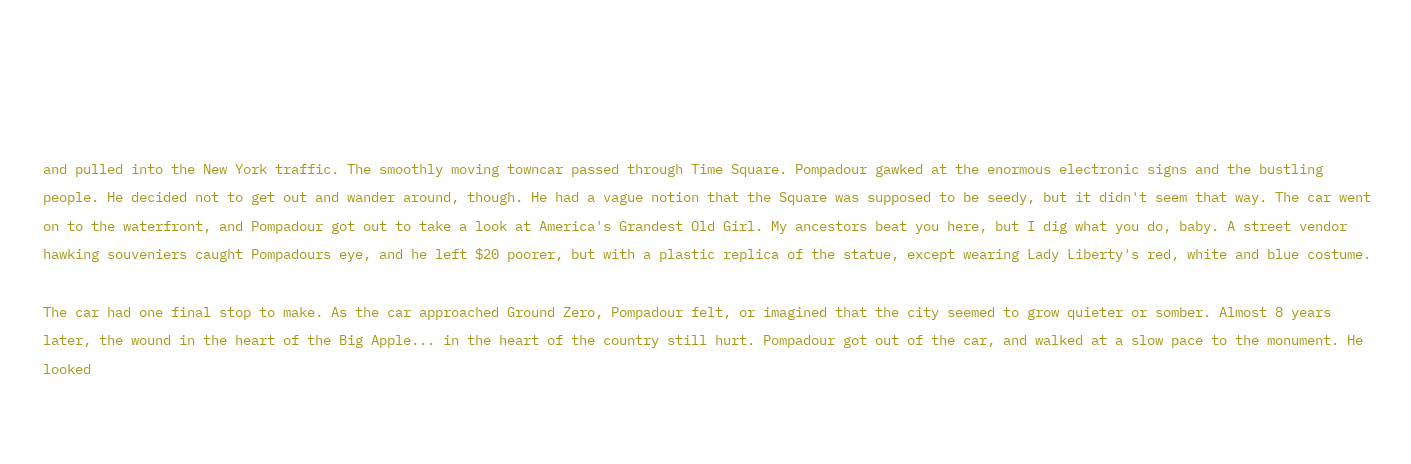and pulled into the New York traffic. The smoothly moving towncar passed through Time Square. Pompadour gawked at the enormous electronic signs and the bustling people. He decided not to get out and wander around, though. He had a vague notion that the Square was supposed to be seedy, but it didn't seem that way. The car went on to the waterfront, and Pompadour got out to take a look at America's Grandest Old Girl. My ancestors beat you here, but I dig what you do, baby. A street vendor hawking souveniers caught Pompadours eye, and he left $20 poorer, but with a plastic replica of the statue, except wearing Lady Liberty's red, white and blue costume.

The car had one final stop to make. As the car approached Ground Zero, Pompadour felt, or imagined that the city seemed to grow quieter or somber. Almost 8 years later, the wound in the heart of the Big Apple... in the heart of the country still hurt. Pompadour got out of the car, and walked at a slow pace to the monument. He looked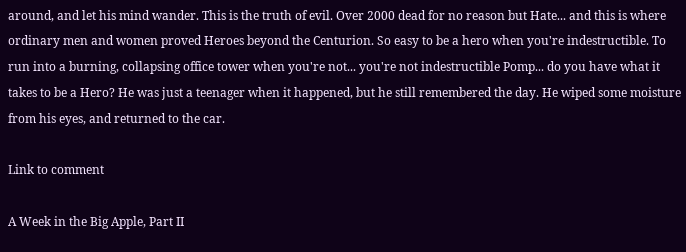around, and let his mind wander. This is the truth of evil. Over 2000 dead for no reason but Hate... and this is where ordinary men and women proved Heroes beyond the Centurion. So easy to be a hero when you're indestructible. To run into a burning, collapsing office tower when you're not... you're not indestructible Pomp... do you have what it takes to be a Hero? He was just a teenager when it happened, but he still remembered the day. He wiped some moisture from his eyes, and returned to the car.

Link to comment

A Week in the Big Apple, Part II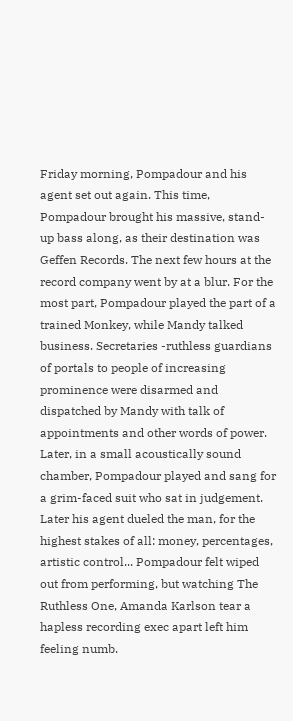Friday morning, Pompadour and his agent set out again. This time, Pompadour brought his massive, stand-up bass along, as their destination was Geffen Records. The next few hours at the record company went by at a blur. For the most part, Pompadour played the part of a trained Monkey, while Mandy talked business. Secretaries -ruthless guardians of portals to people of increasing prominence were disarmed and dispatched by Mandy with talk of appointments and other words of power. Later, in a small acoustically sound chamber, Pompadour played and sang for a grim-faced suit who sat in judgement. Later his agent dueled the man, for the highest stakes of all: money, percentages, artistic control... Pompadour felt wiped out from performing, but watching The Ruthless One, Amanda Karlson tear a hapless recording exec apart left him feeling numb.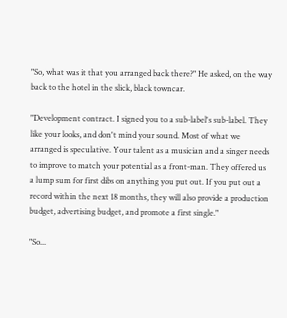"So, what was it that you arranged back there?" He asked, on the way back to the hotel in the slick, black towncar.

"Development contract. I signed you to a sub-label's sub-label. They like your looks, and don't mind your sound. Most of what we arranged is speculative. Your talent as a musician and a singer needs to improve to match your potential as a front-man. They offered us a lump sum for first dibs on anything you put out. If you put out a record within the next 18 months, they will also provide a production budget, advertising budget, and promote a first single."

"So...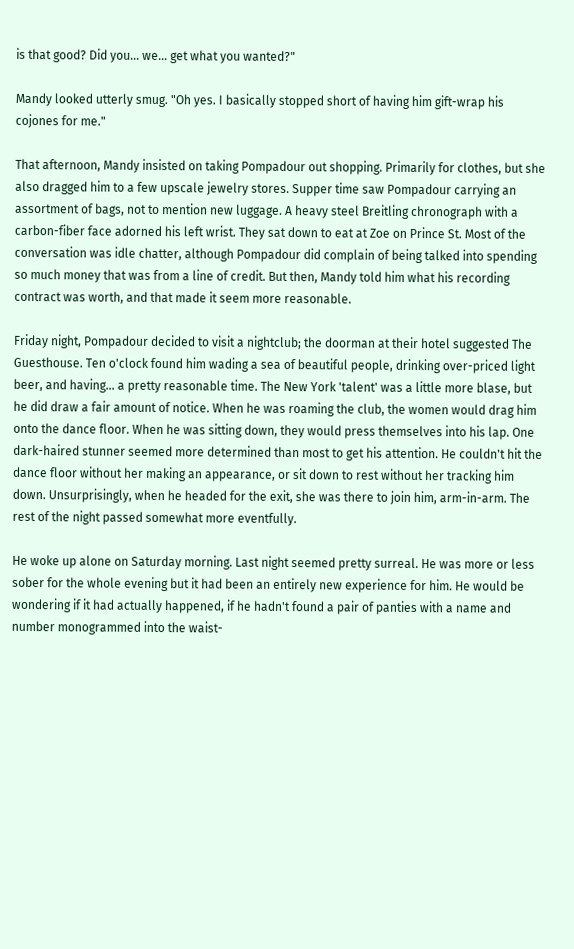is that good? Did you... we... get what you wanted?"

Mandy looked utterly smug. "Oh yes. I basically stopped short of having him gift-wrap his cojones for me."

That afternoon, Mandy insisted on taking Pompadour out shopping. Primarily for clothes, but she also dragged him to a few upscale jewelry stores. Supper time saw Pompadour carrying an assortment of bags, not to mention new luggage. A heavy steel Breitling chronograph with a carbon-fiber face adorned his left wrist. They sat down to eat at Zoe on Prince St. Most of the conversation was idle chatter, although Pompadour did complain of being talked into spending so much money that was from a line of credit. But then, Mandy told him what his recording contract was worth, and that made it seem more reasonable.

Friday night, Pompadour decided to visit a nightclub; the doorman at their hotel suggested The Guesthouse. Ten o'clock found him wading a sea of beautiful people, drinking over-priced light beer, and having... a pretty reasonable time. The New York 'talent' was a little more blase, but he did draw a fair amount of notice. When he was roaming the club, the women would drag him onto the dance floor. When he was sitting down, they would press themselves into his lap. One dark-haired stunner seemed more determined than most to get his attention. He couldn't hit the dance floor without her making an appearance, or sit down to rest without her tracking him down. Unsurprisingly, when he headed for the exit, she was there to join him, arm-in-arm. The rest of the night passed somewhat more eventfully.

He woke up alone on Saturday morning. Last night seemed pretty surreal. He was more or less sober for the whole evening but it had been an entirely new experience for him. He would be wondering if it had actually happened, if he hadn't found a pair of panties with a name and number monogrammed into the waist-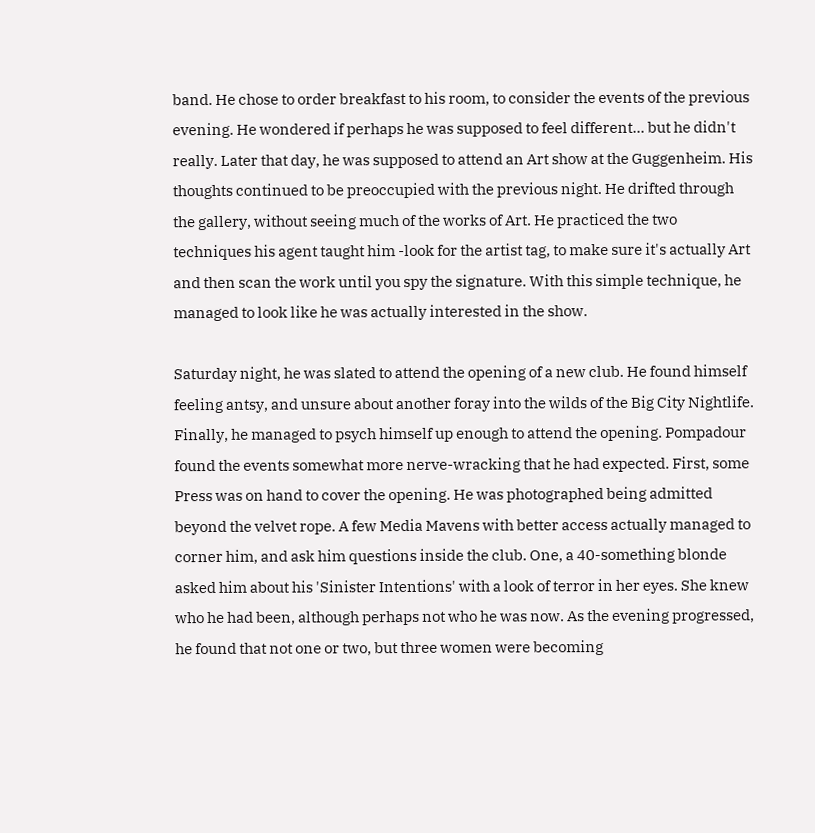band. He chose to order breakfast to his room, to consider the events of the previous evening. He wondered if perhaps he was supposed to feel different... but he didn't really. Later that day, he was supposed to attend an Art show at the Guggenheim. His thoughts continued to be preoccupied with the previous night. He drifted through the gallery, without seeing much of the works of Art. He practiced the two techniques his agent taught him -look for the artist tag, to make sure it's actually Art and then scan the work until you spy the signature. With this simple technique, he managed to look like he was actually interested in the show.

Saturday night, he was slated to attend the opening of a new club. He found himself feeling antsy, and unsure about another foray into the wilds of the Big City Nightlife. Finally, he managed to psych himself up enough to attend the opening. Pompadour found the events somewhat more nerve-wracking that he had expected. First, some Press was on hand to cover the opening. He was photographed being admitted beyond the velvet rope. A few Media Mavens with better access actually managed to corner him, and ask him questions inside the club. One, a 40-something blonde asked him about his 'Sinister Intentions' with a look of terror in her eyes. She knew who he had been, although perhaps not who he was now. As the evening progressed, he found that not one or two, but three women were becoming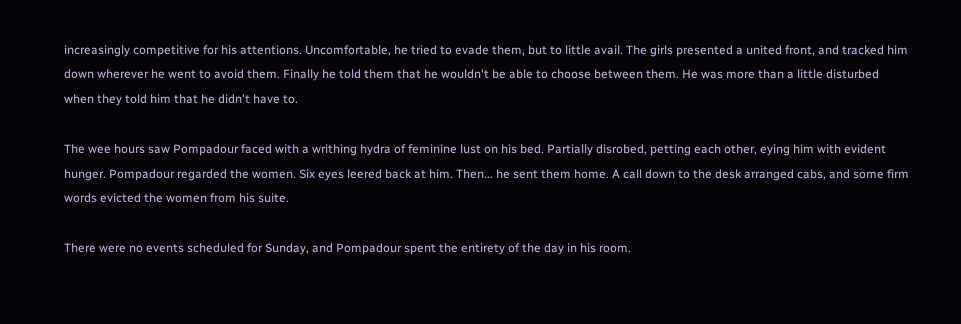increasingly competitive for his attentions. Uncomfortable, he tried to evade them, but to little avail. The girls presented a united front, and tracked him down wherever he went to avoid them. Finally he told them that he wouldn't be able to choose between them. He was more than a little disturbed when they told him that he didn't have to.

The wee hours saw Pompadour faced with a writhing hydra of feminine lust on his bed. Partially disrobed, petting each other, eying him with evident hunger. Pompadour regarded the women. Six eyes leered back at him. Then... he sent them home. A call down to the desk arranged cabs, and some firm words evicted the women from his suite.

There were no events scheduled for Sunday, and Pompadour spent the entirety of the day in his room.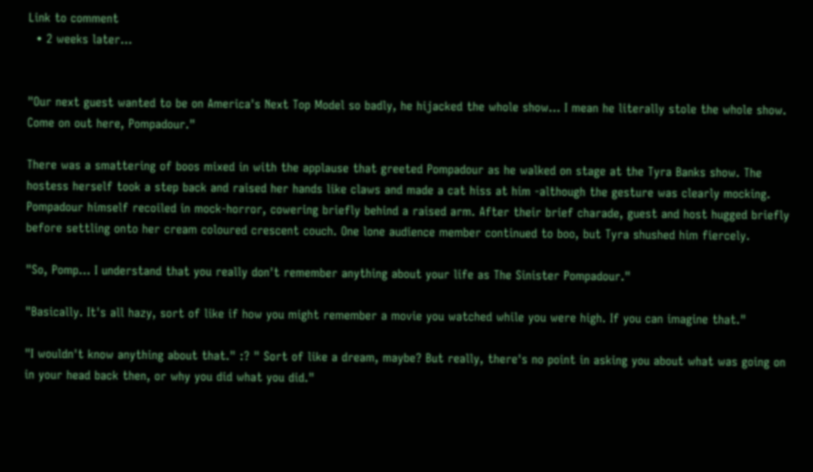Link to comment
  • 2 weeks later...


"Our next guest wanted to be on America's Next Top Model so badly, he hijacked the whole show... I mean he literally stole the whole show. Come on out here, Pompadour."

There was a smattering of boos mixed in with the applause that greeted Pompadour as he walked on stage at the Tyra Banks show. The hostess herself took a step back and raised her hands like claws and made a cat hiss at him -although the gesture was clearly mocking. Pompadour himself recoiled in mock-horror, cowering briefly behind a raised arm. After their brief charade, guest and host hugged briefly before settling onto her cream coloured crescent couch. One lone audience member continued to boo, but Tyra shushed him fiercely.

"So, Pomp... I understand that you really don't remember anything about your life as The Sinister Pompadour."

"Basically. It's all hazy, sort of like if how you might remember a movie you watched while you were high. If you can imagine that."

"I wouldn't know anything about that." :? " Sort of like a dream, maybe? But really, there's no point in asking you about what was going on in your head back then, or why you did what you did."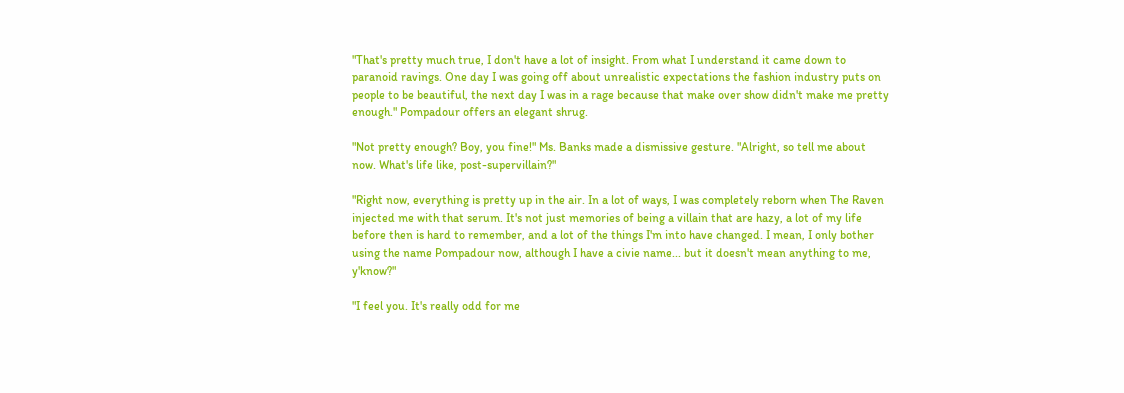"That's pretty much true, I don't have a lot of insight. From what I understand it came down to paranoid ravings. One day I was going off about unrealistic expectations the fashion industry puts on people to be beautiful, the next day I was in a rage because that make over show didn't make me pretty enough." Pompadour offers an elegant shrug.

"Not pretty enough? Boy, you fine!" Ms. Banks made a dismissive gesture. "Alright, so tell me about now. What's life like, post-supervillain?"

"Right now, everything is pretty up in the air. In a lot of ways, I was completely reborn when The Raven injected me with that serum. It's not just memories of being a villain that are hazy, a lot of my life before then is hard to remember, and a lot of the things I'm into have changed. I mean, I only bother using the name Pompadour now, although I have a civie name... but it doesn't mean anything to me, y'know?"

"I feel you. It's really odd for me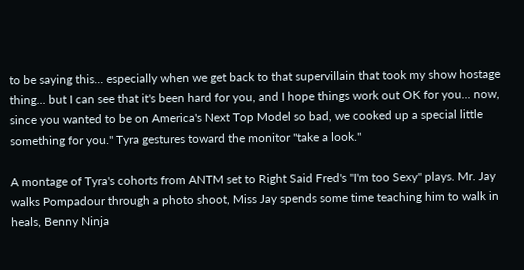to be saying this... especially when we get back to that supervillain that took my show hostage thing... but I can see that it's been hard for you, and I hope things work out OK for you... now, since you wanted to be on America's Next Top Model so bad, we cooked up a special little something for you." Tyra gestures toward the monitor "take a look."

A montage of Tyra's cohorts from ANTM set to Right Said Fred's "I'm too Sexy" plays. Mr. Jay walks Pompadour through a photo shoot, Miss Jay spends some time teaching him to walk in heals, Benny Ninja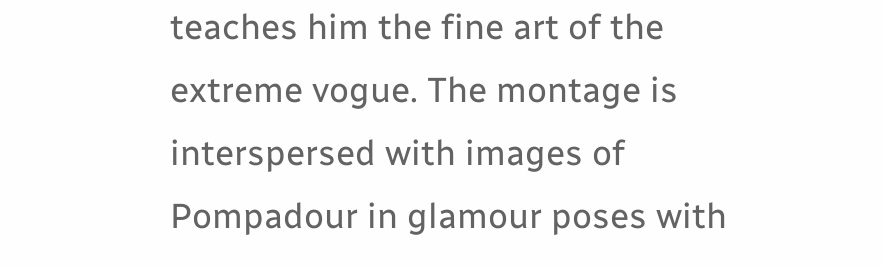teaches him the fine art of the extreme vogue. The montage is interspersed with images of Pompadour in glamour poses with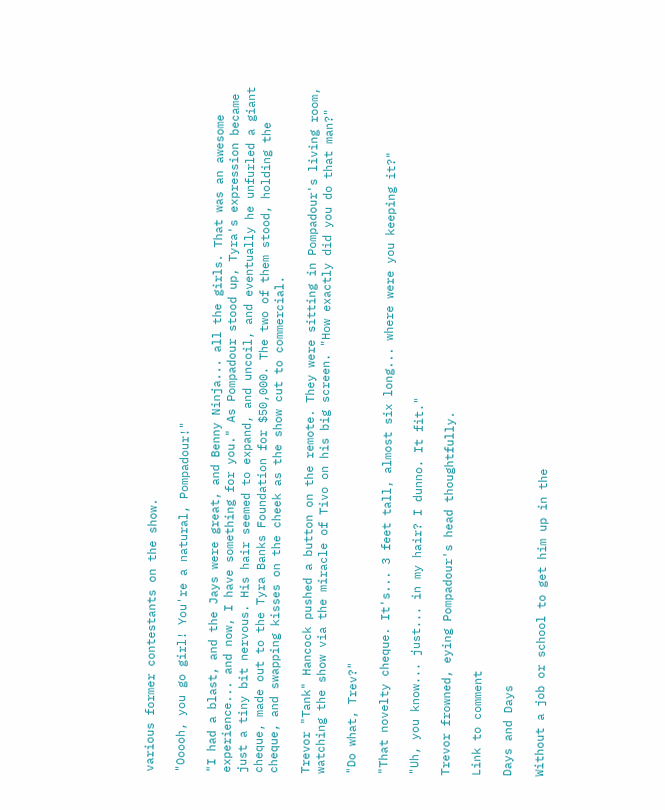various former contestants on the show.

"Ooooh, you go girl! You're a natural, Pompadour!"

"I had a blast, and the Jays were great, and Benny Ninja... all the girls. That was an awesome experience... and now, I have something for you." As Pompadour stood up, Tyra's expression became just a tiny bit nervous. His hair seemed to expand, and uncoil, and eventually he unfurled a giant cheque, made out to the Tyra Banks Foundation for $50,000. The two of them stood, holding the cheque, and swapping kisses on the cheek as the show cut to commercial.

Trevor "Tank" Hancock pushed a button on the remote. They were sitting in Pompadour's living room, watching the show via the miracle of Tivo on his big screen. "How exactly did you do that man?"

"Do what, Trev?"

"That novelty cheque. It's... 3 feet tall, almost six long... where were you keeping it?"

"Uh, you know... just... in my hair? I dunno. It fit."

Trevor frowned, eying Pompadour's head thoughtfully.

Link to comment

Days and Days

Without a job or school to get him up in the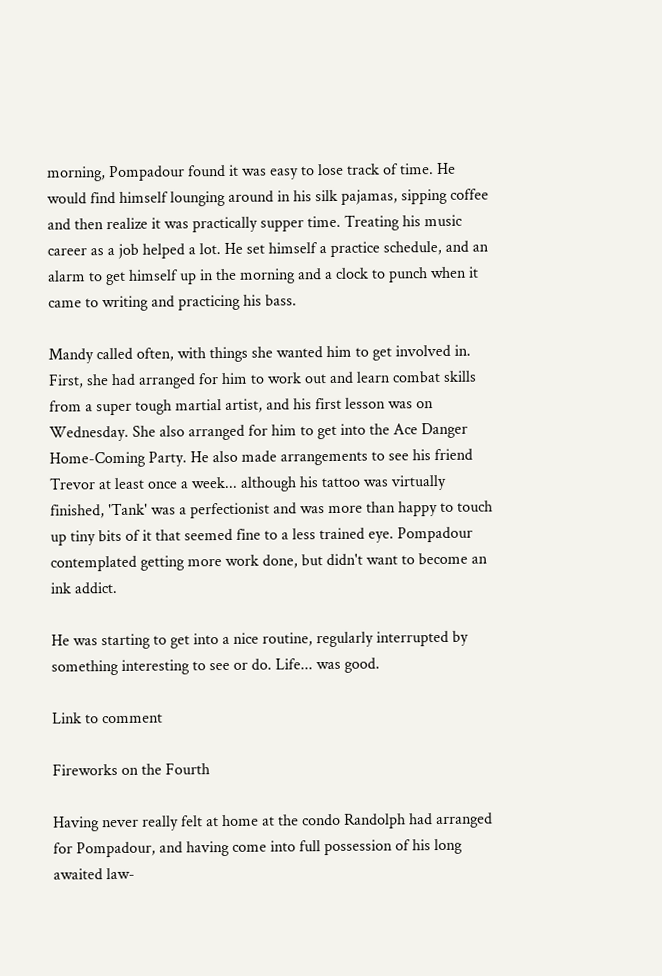morning, Pompadour found it was easy to lose track of time. He would find himself lounging around in his silk pajamas, sipping coffee and then realize it was practically supper time. Treating his music career as a job helped a lot. He set himself a practice schedule, and an alarm to get himself up in the morning and a clock to punch when it came to writing and practicing his bass.

Mandy called often, with things she wanted him to get involved in. First, she had arranged for him to work out and learn combat skills from a super tough martial artist, and his first lesson was on Wednesday. She also arranged for him to get into the Ace Danger Home-Coming Party. He also made arrangements to see his friend Trevor at least once a week... although his tattoo was virtually finished, 'Tank' was a perfectionist and was more than happy to touch up tiny bits of it that seemed fine to a less trained eye. Pompadour contemplated getting more work done, but didn't want to become an ink addict.

He was starting to get into a nice routine, regularly interrupted by something interesting to see or do. Life... was good.

Link to comment

Fireworks on the Fourth

Having never really felt at home at the condo Randolph had arranged for Pompadour, and having come into full possession of his long awaited law-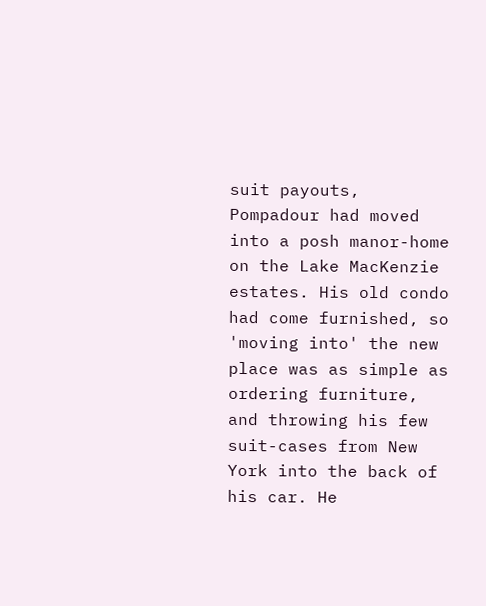suit payouts, Pompadour had moved into a posh manor-home on the Lake MacKenzie estates. His old condo had come furnished, so 'moving into' the new place was as simple as ordering furniture, and throwing his few suit-cases from New York into the back of his car. He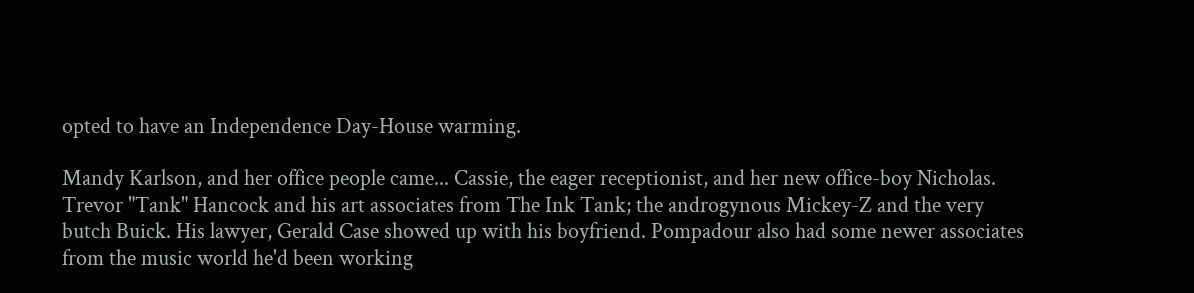opted to have an Independence Day-House warming.

Mandy Karlson, and her office people came... Cassie, the eager receptionist, and her new office-boy Nicholas. Trevor "Tank" Hancock and his art associates from The Ink Tank; the androgynous Mickey-Z and the very butch Buick. His lawyer, Gerald Case showed up with his boyfriend. Pompadour also had some newer associates from the music world he'd been working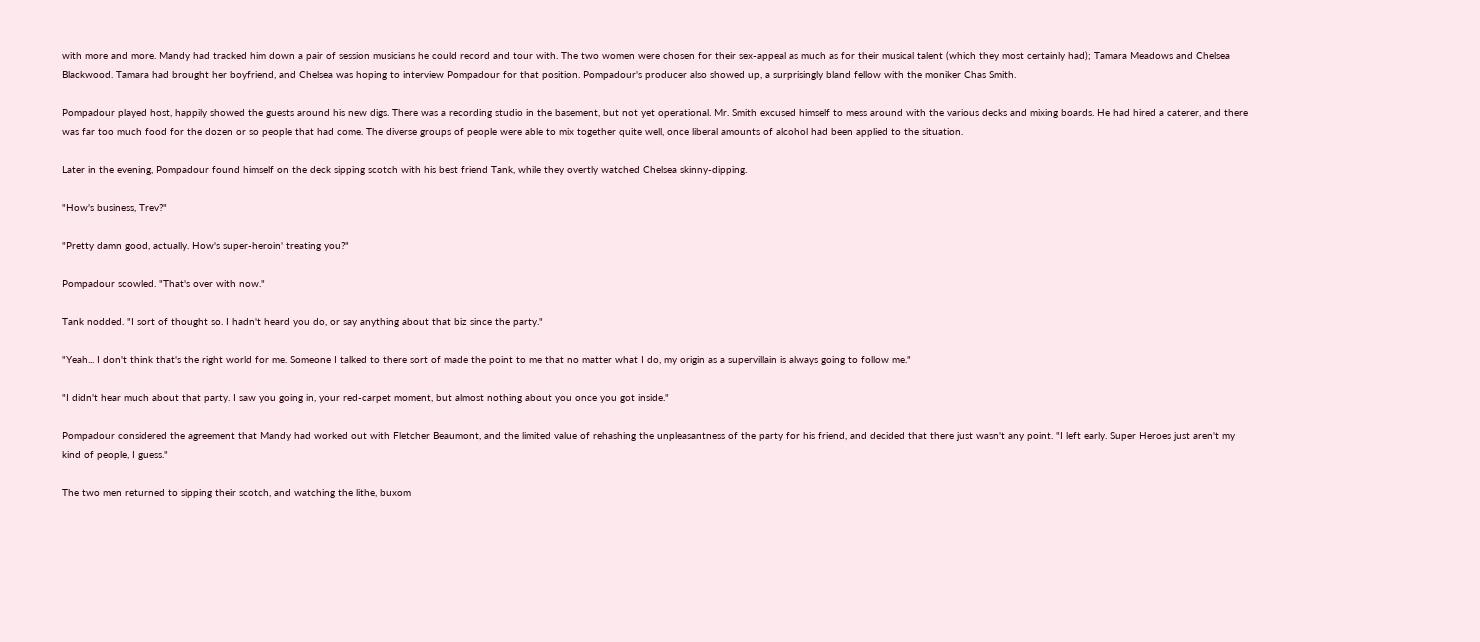with more and more. Mandy had tracked him down a pair of session musicians he could record and tour with. The two women were chosen for their sex-appeal as much as for their musical talent (which they most certainly had); Tamara Meadows and Chelsea Blackwood. Tamara had brought her boyfriend, and Chelsea was hoping to interview Pompadour for that position. Pompadour's producer also showed up, a surprisingly bland fellow with the moniker Chas Smith.

Pompadour played host, happily showed the guests around his new digs. There was a recording studio in the basement, but not yet operational. Mr. Smith excused himself to mess around with the various decks and mixing boards. He had hired a caterer, and there was far too much food for the dozen or so people that had come. The diverse groups of people were able to mix together quite well, once liberal amounts of alcohol had been applied to the situation.

Later in the evening, Pompadour found himself on the deck sipping scotch with his best friend Tank, while they overtly watched Chelsea skinny-dipping.

"How's business, Trev?"

"Pretty damn good, actually. How's super-heroin' treating you?"

Pompadour scowled. "That's over with now."

Tank nodded. "I sort of thought so. I hadn't heard you do, or say anything about that biz since the party."

"Yeah... I don't think that's the right world for me. Someone I talked to there sort of made the point to me that no matter what I do, my origin as a supervillain is always going to follow me."

"I didn't hear much about that party. I saw you going in, your red-carpet moment, but almost nothing about you once you got inside."

Pompadour considered the agreement that Mandy had worked out with Fletcher Beaumont, and the limited value of rehashing the unpleasantness of the party for his friend, and decided that there just wasn't any point. "I left early. Super Heroes just aren't my kind of people, I guess."

The two men returned to sipping their scotch, and watching the lithe, buxom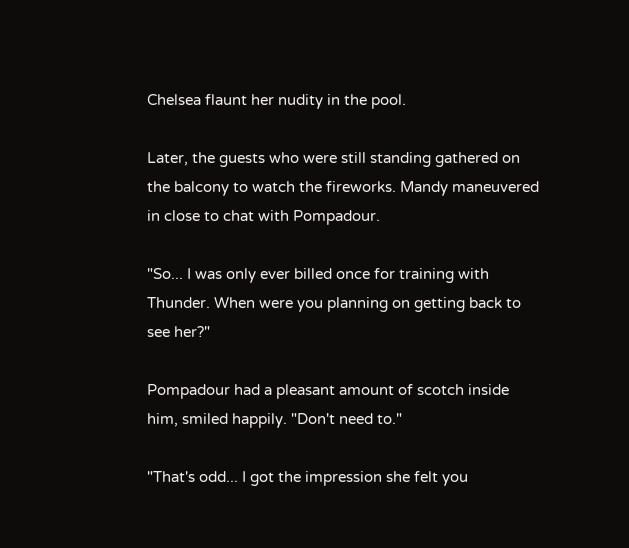Chelsea flaunt her nudity in the pool.

Later, the guests who were still standing gathered on the balcony to watch the fireworks. Mandy maneuvered in close to chat with Pompadour.

"So... I was only ever billed once for training with Thunder. When were you planning on getting back to see her?"

Pompadour had a pleasant amount of scotch inside him, smiled happily. "Don't need to."

"That's odd... I got the impression she felt you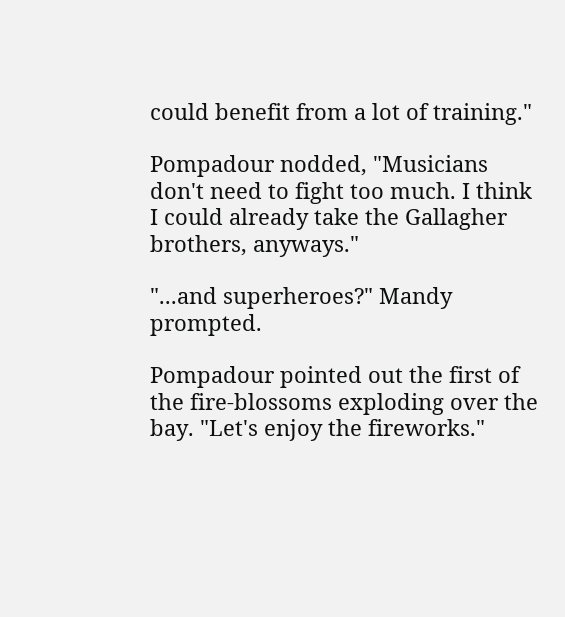could benefit from a lot of training."

Pompadour nodded, "Musicians don't need to fight too much. I think I could already take the Gallagher brothers, anyways."

"...and superheroes?" Mandy prompted.

Pompadour pointed out the first of the fire-blossoms exploding over the bay. "Let's enjoy the fireworks."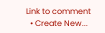Link to comment
  • Create New...